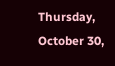Thursday, October 30,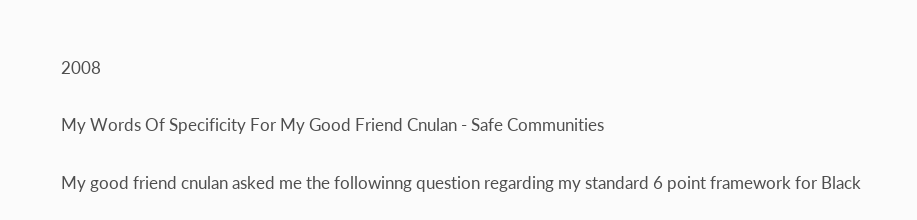2008

My Words Of Specificity For My Good Friend Cnulan - Safe Communities

My good friend cnulan asked me the followinng question regarding my standard 6 point framework for Black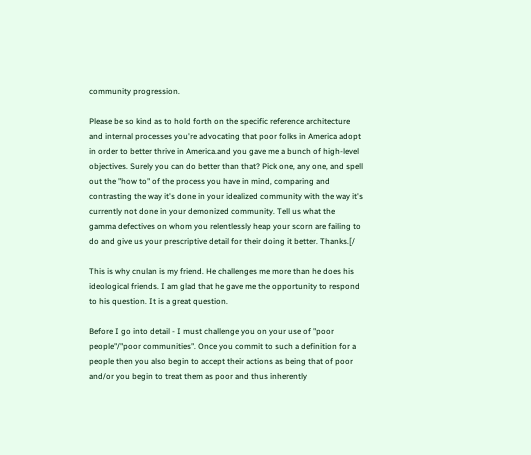community progression.

Please be so kind as to hold forth on the specific reference architecture and internal processes you're advocating that poor folks in America adopt in order to better thrive in America.and you gave me a bunch of high-level objectives. Surely you can do better than that? Pick one, any one, and spell out the "how to" of the process you have in mind, comparing and contrasting the way it's done in your idealized community with the way it's currently not done in your demonized community. Tell us what the gamma defectives on whom you relentlessly heap your scorn are failing to do and give us your prescriptive detail for their doing it better. Thanks.[/

This is why cnulan is my friend. He challenges me more than he does his ideological friends. I am glad that he gave me the opportunity to respond to his question. It is a great question.

Before I go into detail - I must challenge you on your use of "poor people"/"poor communities". Once you commit to such a definition for a people then you also begin to accept their actions as being that of poor and/or you begin to treat them as poor and thus inherently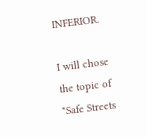INFERIOR.

I will chose the topic of "Safe Streets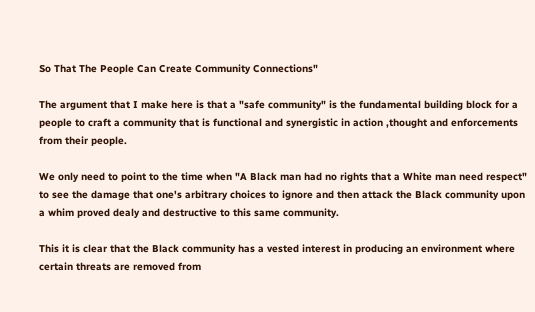So That The People Can Create Community Connections"

The argument that I make here is that a "safe community" is the fundamental building block for a people to craft a community that is functional and synergistic in action ,thought and enforcements from their people.

We only need to point to the time when "A Black man had no rights that a White man need respect" to see the damage that one's arbitrary choices to ignore and then attack the Black community upon a whim proved dealy and destructive to this same community.

This it is clear that the Black community has a vested interest in producing an environment where certain threats are removed from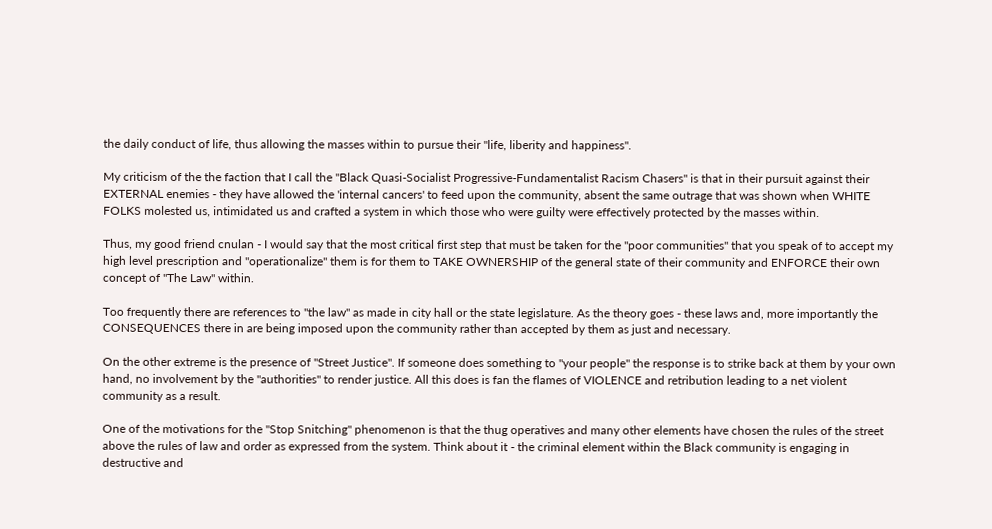the daily conduct of life, thus allowing the masses within to pursue their "life, liberity and happiness".

My criticism of the the faction that I call the "Black Quasi-Socialist Progressive-Fundamentalist Racism Chasers" is that in their pursuit against their EXTERNAL enemies - they have allowed the 'internal cancers' to feed upon the community, absent the same outrage that was shown when WHITE FOLKS molested us, intimidated us and crafted a system in which those who were guilty were effectively protected by the masses within.

Thus, my good friend cnulan - I would say that the most critical first step that must be taken for the "poor communities" that you speak of to accept my high level prescription and "operationalize" them is for them to TAKE OWNERSHIP of the general state of their community and ENFORCE their own concept of "The Law" within.

Too frequently there are references to "the law" as made in city hall or the state legislature. As the theory goes - these laws and, more importantly the CONSEQUENCES there in are being imposed upon the community rather than accepted by them as just and necessary.

On the other extreme is the presence of "Street Justice". If someone does something to "your people" the response is to strike back at them by your own hand, no involvement by the "authorities" to render justice. All this does is fan the flames of VIOLENCE and retribution leading to a net violent community as a result.

One of the motivations for the "Stop Snitching" phenomenon is that the thug operatives and many other elements have chosen the rules of the street above the rules of law and order as expressed from the system. Think about it - the criminal element within the Black community is engaging in destructive and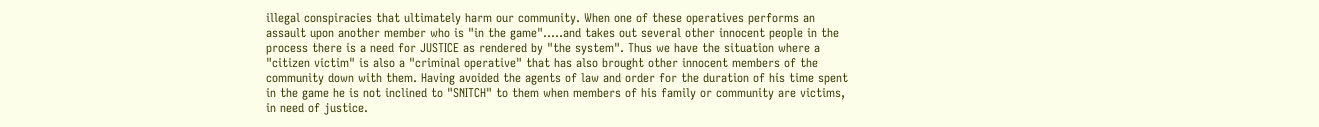illegal conspiracies that ultimately harm our community. When one of these operatives performs an assault upon another member who is "in the game".....and takes out several other innocent people in the process there is a need for JUSTICE as rendered by "the system". Thus we have the situation where a "citizen victim" is also a "criminal operative" that has also brought other innocent members of the community down with them. Having avoided the agents of law and order for the duration of his time spent in the game he is not inclined to "SNITCH" to them when members of his family or community are victims, in need of justice.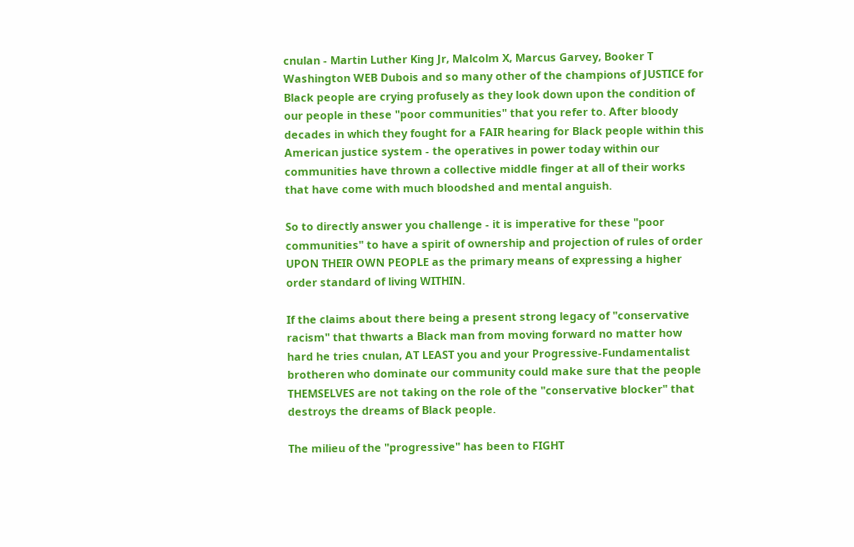cnulan - Martin Luther King Jr, Malcolm X, Marcus Garvey, Booker T Washington WEB Dubois and so many other of the champions of JUSTICE for Black people are crying profusely as they look down upon the condition of our people in these "poor communities" that you refer to. After bloody decades in which they fought for a FAIR hearing for Black people within this American justice system - the operatives in power today within our communities have thrown a collective middle finger at all of their works that have come with much bloodshed and mental anguish.

So to directly answer you challenge - it is imperative for these "poor communities" to have a spirit of ownership and projection of rules of order UPON THEIR OWN PEOPLE as the primary means of expressing a higher order standard of living WITHIN.

If the claims about there being a present strong legacy of "conservative racism" that thwarts a Black man from moving forward no matter how hard he tries cnulan, AT LEAST you and your Progressive-Fundamentalist brotheren who dominate our community could make sure that the people THEMSELVES are not taking on the role of the "conservative blocker" that destroys the dreams of Black people.

The milieu of the "progressive" has been to FIGHT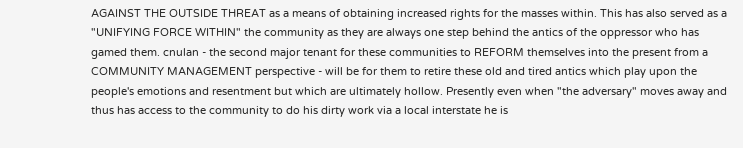AGAINST THE OUTSIDE THREAT as a means of obtaining increased rights for the masses within. This has also served as a "UNIFYING FORCE WITHIN" the community as they are always one step behind the antics of the oppressor who has gamed them. cnulan - the second major tenant for these communities to REFORM themselves into the present from a COMMUNITY MANAGEMENT perspective - will be for them to retire these old and tired antics which play upon the people's emotions and resentment but which are ultimately hollow. Presently even when "the adversary" moves away and thus has access to the community to do his dirty work via a local interstate he is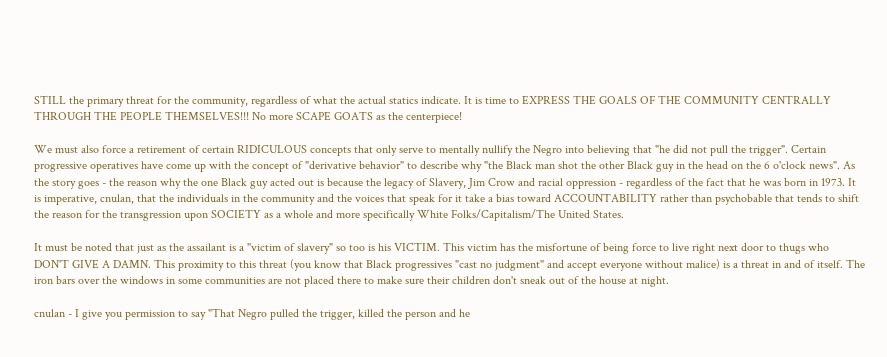STILL the primary threat for the community, regardless of what the actual statics indicate. It is time to EXPRESS THE GOALS OF THE COMMUNITY CENTRALLY THROUGH THE PEOPLE THEMSELVES!!! No more SCAPE GOATS as the centerpiece!

We must also force a retirement of certain RIDICULOUS concepts that only serve to mentally nullify the Negro into believing that "he did not pull the trigger". Certain progressive operatives have come up with the concept of "derivative behavior" to describe why "the Black man shot the other Black guy in the head on the 6 o'clock news". As the story goes - the reason why the one Black guy acted out is because the legacy of Slavery, Jim Crow and racial oppression - regardless of the fact that he was born in 1973. It is imperative, cnulan, that the individuals in the community and the voices that speak for it take a bias toward ACCOUNTABILITY rather than psychobable that tends to shift the reason for the transgression upon SOCIETY as a whole and more specifically White Folks/Capitalism/The United States.

It must be noted that just as the assailant is a "victim of slavery" so too is his VICTIM. This victim has the misfortune of being force to live right next door to thugs who DON'T GIVE A DAMN. This proximity to this threat (you know that Black progressives "cast no judgment" and accept everyone without malice) is a threat in and of itself. The iron bars over the windows in some communities are not placed there to make sure their children don't sneak out of the house at night.

cnulan - I give you permission to say "That Negro pulled the trigger, killed the person and he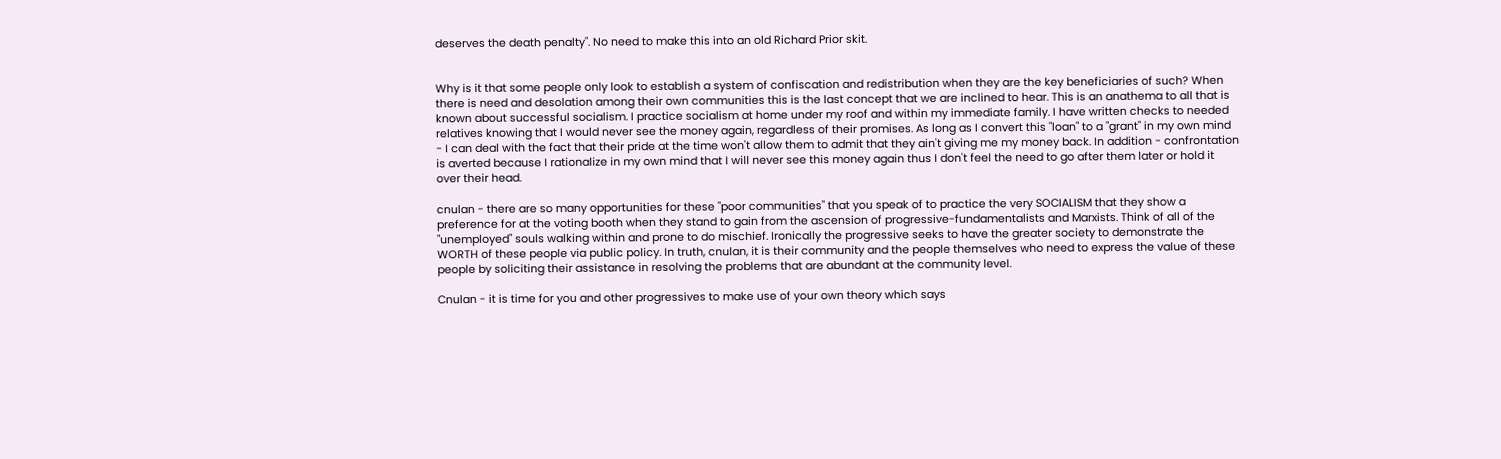deserves the death penalty". No need to make this into an old Richard Prior skit.


Why is it that some people only look to establish a system of confiscation and redistribution when they are the key beneficiaries of such? When there is need and desolation among their own communities this is the last concept that we are inclined to hear. This is an anathema to all that is known about successful socialism. I practice socialism at home under my roof and within my immediate family. I have written checks to needed relatives knowing that I would never see the money again, regardless of their promises. As long as I convert this "loan" to a "grant" in my own mind - I can deal with the fact that their pride at the time won't allow them to admit that they ain't giving me my money back. In addition - confrontation is averted because I rationalize in my own mind that I will never see this money again thus I don't feel the need to go after them later or hold it over their head.

cnulan - there are so many opportunities for these "poor communities" that you speak of to practice the very SOCIALISM that they show a preference for at the voting booth when they stand to gain from the ascension of progressive-fundamentalists and Marxists. Think of all of the "unemployed" souls walking within and prone to do mischief. Ironically the progressive seeks to have the greater society to demonstrate the WORTH of these people via public policy. In truth, cnulan, it is their community and the people themselves who need to express the value of these people by soliciting their assistance in resolving the problems that are abundant at the community level.

Cnulan - it is time for you and other progressives to make use of your own theory which says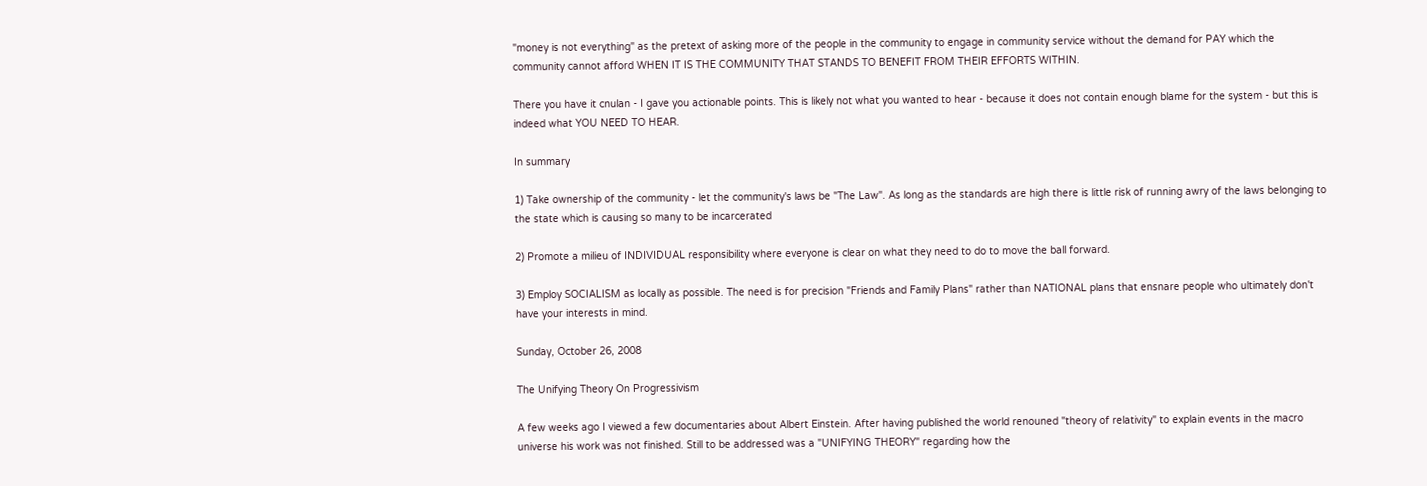"money is not everything" as the pretext of asking more of the people in the community to engage in community service without the demand for PAY which the community cannot afford WHEN IT IS THE COMMUNITY THAT STANDS TO BENEFIT FROM THEIR EFFORTS WITHIN.

There you have it cnulan - I gave you actionable points. This is likely not what you wanted to hear - because it does not contain enough blame for the system - but this is indeed what YOU NEED TO HEAR.

In summary

1) Take ownership of the community - let the community's laws be "The Law". As long as the standards are high there is little risk of running awry of the laws belonging to the state which is causing so many to be incarcerated

2) Promote a milieu of INDIVIDUAL responsibility where everyone is clear on what they need to do to move the ball forward.

3) Employ SOCIALISM as locally as possible. The need is for precision "Friends and Family Plans" rather than NATIONAL plans that ensnare people who ultimately don't have your interests in mind.

Sunday, October 26, 2008

The Unifying Theory On Progressivism

A few weeks ago I viewed a few documentaries about Albert Einstein. After having published the world renouned "theory of relativity" to explain events in the macro universe his work was not finished. Still to be addressed was a "UNIFYING THEORY" regarding how the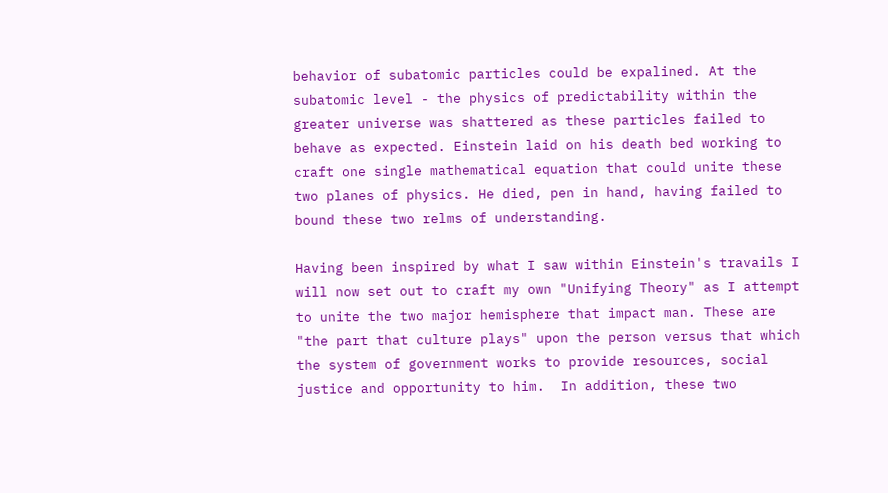behavior of subatomic particles could be expalined. At the subatomic level - the physics of predictability within the greater universe was shattered as these particles failed to behave as expected. Einstein laid on his death bed working to craft one single mathematical equation that could unite these two planes of physics. He died, pen in hand, having failed to bound these two relms of understanding.

Having been inspired by what I saw within Einstein's travails I will now set out to craft my own "Unifying Theory" as I attempt to unite the two major hemisphere that impact man. These are "the part that culture plays" upon the person versus that which the system of government works to provide resources, social justice and opportunity to him.  In addition, these two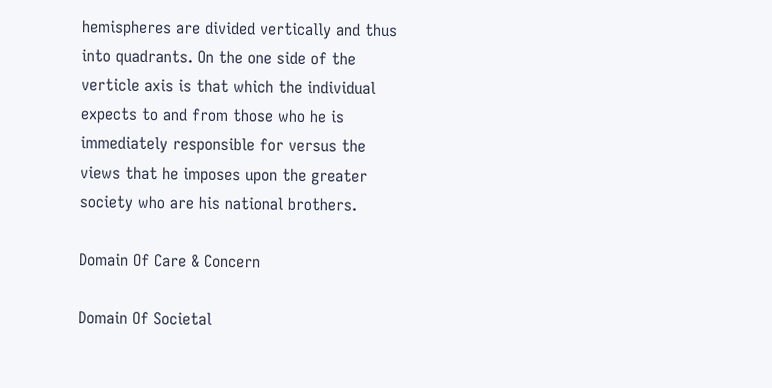hemispheres are divided vertically and thus into quadrants. On the one side of the verticle axis is that which the individual expects to and from those who he is immediately responsible for versus the views that he imposes upon the greater society who are his national brothers.

Domain Of Care & Concern

Domain Of Societal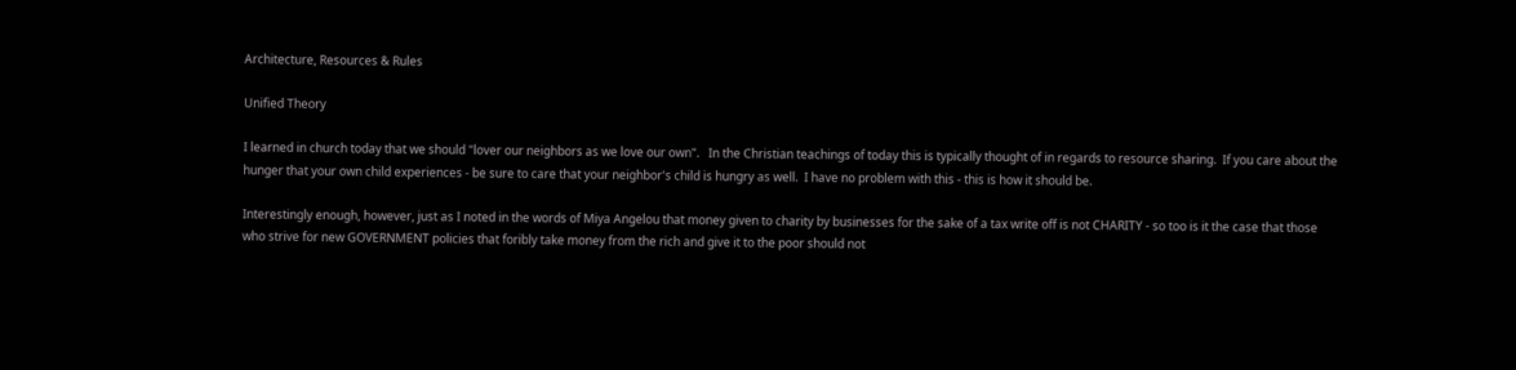Architecture, Resources & Rules

Unified Theory

I learned in church today that we should "lover our neighbors as we love our own".   In the Christian teachings of today this is typically thought of in regards to resource sharing.  If you care about the hunger that your own child experiences - be sure to care that your neighbor's child is hungry as well.  I have no problem with this - this is how it should be.

Interestingly enough, however, just as I noted in the words of Miya Angelou that money given to charity by businesses for the sake of a tax write off is not CHARITY - so too is it the case that those who strive for new GOVERNMENT policies that foribly take money from the rich and give it to the poor should not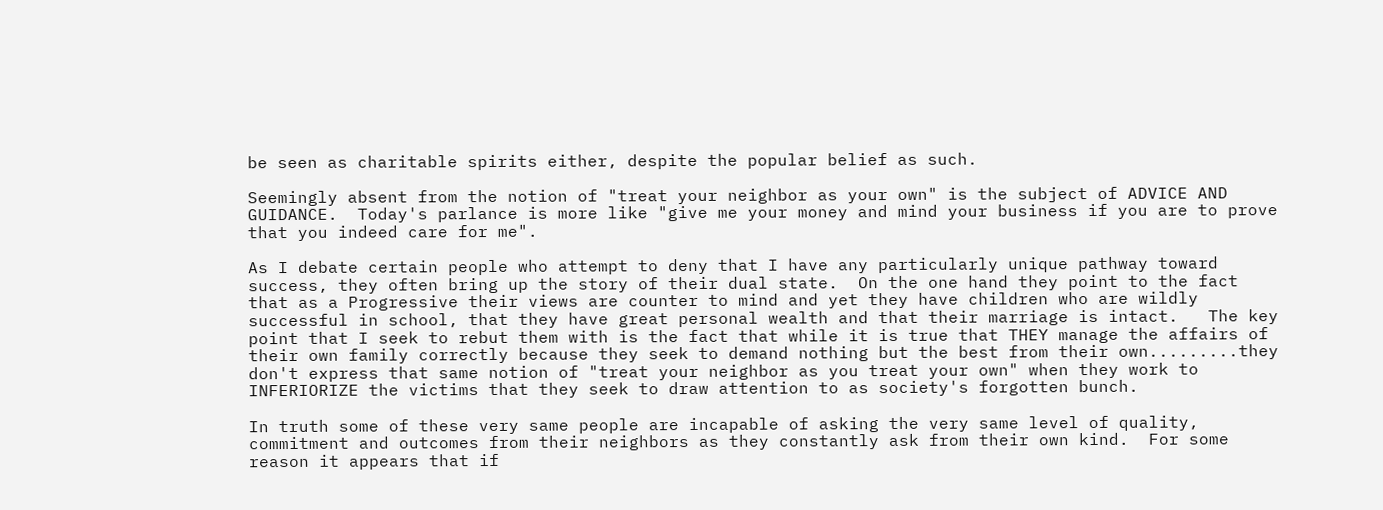be seen as charitable spirits either, despite the popular belief as such.

Seemingly absent from the notion of "treat your neighbor as your own" is the subject of ADVICE AND GUIDANCE.  Today's parlance is more like "give me your money and mind your business if you are to prove that you indeed care for me".

As I debate certain people who attempt to deny that I have any particularly unique pathway toward success, they often bring up the story of their dual state.  On the one hand they point to the fact that as a Progressive their views are counter to mind and yet they have children who are wildly successful in school, that they have great personal wealth and that their marriage is intact.   The key point that I seek to rebut them with is the fact that while it is true that THEY manage the affairs of their own family correctly because they seek to demand nothing but the best from their own.........they don't express that same notion of "treat your neighbor as you treat your own" when they work to INFERIORIZE the victims that they seek to draw attention to as society's forgotten bunch.

In truth some of these very same people are incapable of asking the very same level of quality, commitment and outcomes from their neighbors as they constantly ask from their own kind.  For some reason it appears that if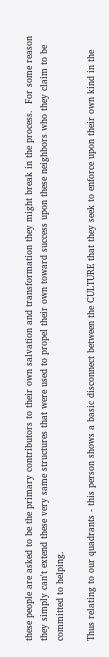these people are asked to be the primary contributors to their own salvation and transformation they might break in the process.  For some reason they simply can't extend these very same structures that were used to propel their own toward success upon these neighbors who they claim to be committed to helping.

Thus relating to our quadrants - this person shows a basic disconnect between the CULTURE that they seek to enforce upon their own kind in the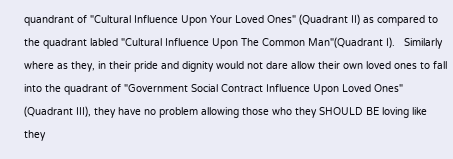quandrant of "Cultural Influence Upon Your Loved Ones" (Quadrant II) as compared to the quadrant labled "Cultural Influence Upon The Common Man"(Quadrant I).   Similarly where as they, in their pride and dignity would not dare allow their own loved ones to fall into the quadrant of "Government Social Contract Influence Upon Loved Ones" (Quadrant III), they have no problem allowing those who they SHOULD BE loving like they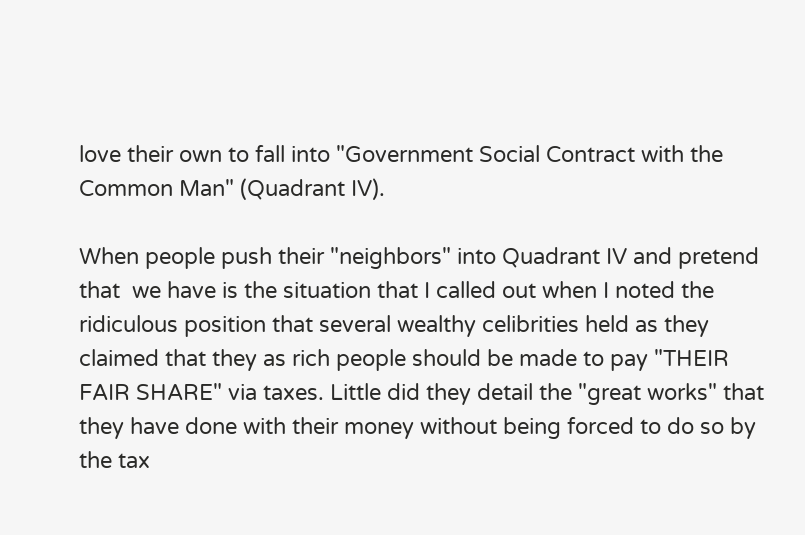love their own to fall into "Government Social Contract with the Common Man" (Quadrant IV).

When people push their "neighbors" into Quadrant IV and pretend that  we have is the situation that I called out when I noted the ridiculous position that several wealthy celibrities held as they claimed that they as rich people should be made to pay "THEIR FAIR SHARE" via taxes. Little did they detail the "great works" that they have done with their money without being forced to do so by the tax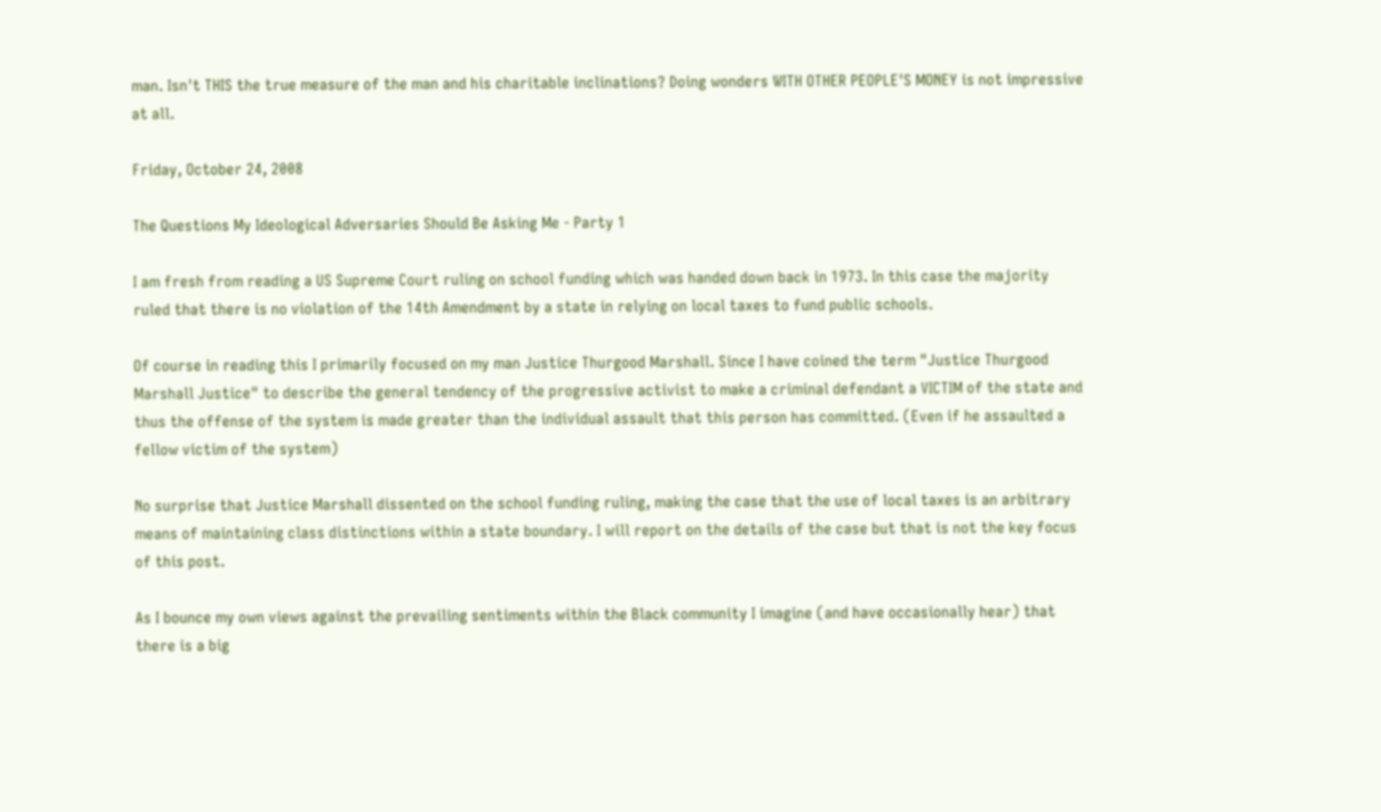man. Isn't THIS the true measure of the man and his charitable inclinations? Doing wonders WITH OTHER PEOPLE'S MONEY is not impressive at all.

Friday, October 24, 2008

The Questions My Ideological Adversaries Should Be Asking Me - Party 1

I am fresh from reading a US Supreme Court ruling on school funding which was handed down back in 1973. In this case the majority ruled that there is no violation of the 14th Amendment by a state in relying on local taxes to fund public schools.

Of course in reading this I primarily focused on my man Justice Thurgood Marshall. Since I have coined the term "Justice Thurgood Marshall Justice" to describe the general tendency of the progressive activist to make a criminal defendant a VICTIM of the state and thus the offense of the system is made greater than the individual assault that this person has committed. (Even if he assaulted a fellow victim of the system)

No surprise that Justice Marshall dissented on the school funding ruling, making the case that the use of local taxes is an arbitrary means of maintaining class distinctions within a state boundary. I will report on the details of the case but that is not the key focus of this post.

As I bounce my own views against the prevailing sentiments within the Black community I imagine (and have occasionally hear) that there is a big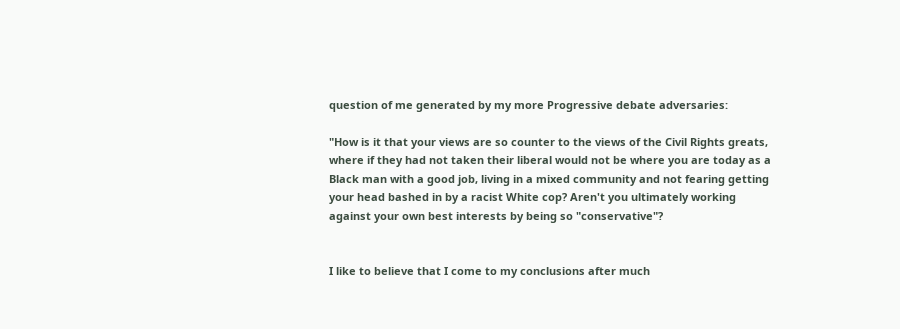question of me generated by my more Progressive debate adversaries:

"How is it that your views are so counter to the views of the Civil Rights greats, where if they had not taken their liberal would not be where you are today as a Black man with a good job, living in a mixed community and not fearing getting your head bashed in by a racist White cop? Aren't you ultimately working against your own best interests by being so "conservative"?


I like to believe that I come to my conclusions after much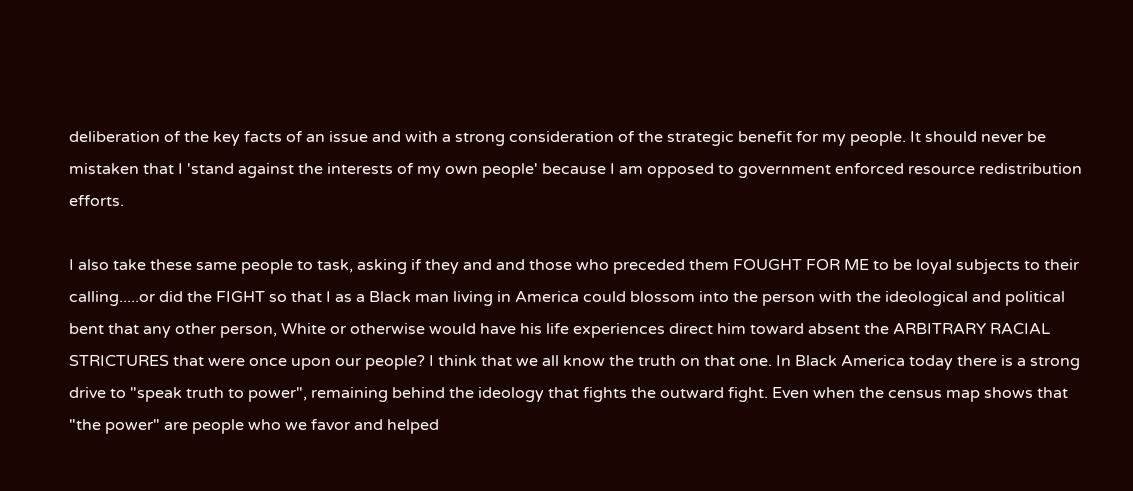deliberation of the key facts of an issue and with a strong consideration of the strategic benefit for my people. It should never be mistaken that I 'stand against the interests of my own people' because I am opposed to government enforced resource redistribution efforts.

I also take these same people to task, asking if they and and those who preceded them FOUGHT FOR ME to be loyal subjects to their calling.....or did the FIGHT so that I as a Black man living in America could blossom into the person with the ideological and political bent that any other person, White or otherwise would have his life experiences direct him toward absent the ARBITRARY RACIAL STRICTURES that were once upon our people? I think that we all know the truth on that one. In Black America today there is a strong drive to "speak truth to power", remaining behind the ideology that fights the outward fight. Even when the census map shows that "the power" are people who we favor and helped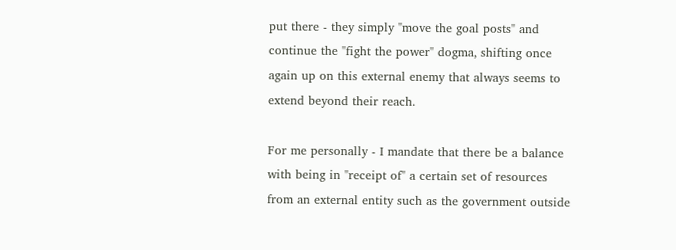put there - they simply "move the goal posts" and continue the "fight the power" dogma, shifting once again up on this external enemy that always seems to extend beyond their reach.

For me personally - I mandate that there be a balance with being in "receipt of" a certain set of resources from an external entity such as the government outside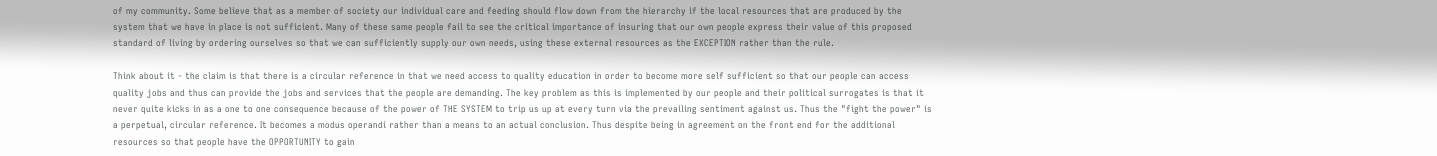of my community. Some believe that as a member of society our individual care and feeding should flow down from the hierarchy if the local resources that are produced by the system that we have in place is not sufficient. Many of these same people fail to see the critical importance of insuring that our own people express their value of this proposed standard of living by ordering ourselves so that we can sufficiently supply our own needs, using these external resources as the EXCEPTION rather than the rule.

Think about it - the claim is that there is a circular reference in that we need access to quality education in order to become more self sufficient so that our people can access quality jobs and thus can provide the jobs and services that the people are demanding. The key problem as this is implemented by our people and their political surrogates is that it never quite kicks in as a one to one consequence because of the power of THE SYSTEM to trip us up at every turn via the prevailing sentiment against us. Thus the "fight the power" is a perpetual, circular reference. It becomes a modus operandi rather than a means to an actual conclusion. Thus despite being in agreement on the front end for the additional resources so that people have the OPPORTUNITY to gain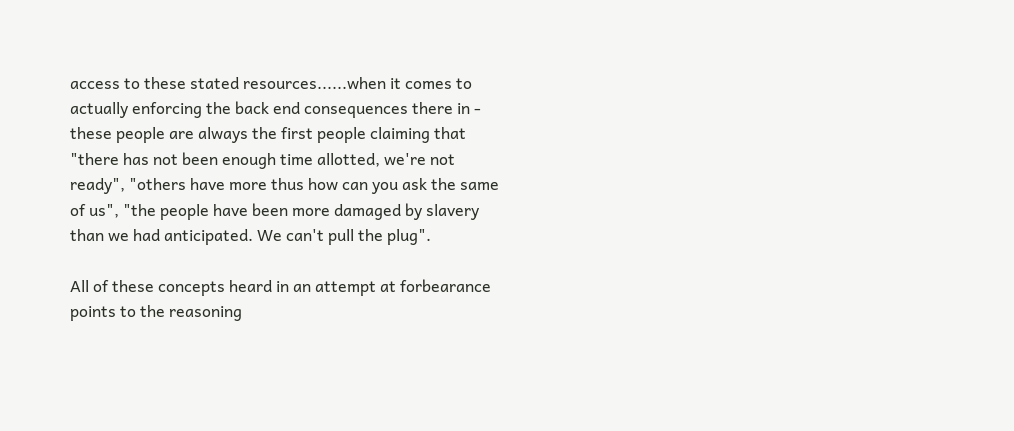access to these stated resources......when it comes to actually enforcing the back end consequences there in - these people are always the first people claiming that "there has not been enough time allotted, we're not ready", "others have more thus how can you ask the same of us", "the people have been more damaged by slavery than we had anticipated. We can't pull the plug".

All of these concepts heard in an attempt at forbearance points to the reasoning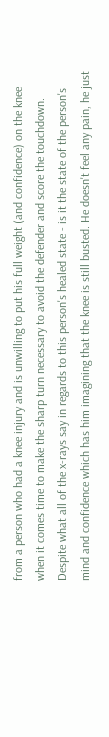from a person who had a knee injury and is unwilling to put his full weight (and confidence) on the knee when it comes time to make the sharp turn necessary to avoid the defender and score the touchdown. Despite what all of the x-rays say in regards to this person's healed state - is it the state of the person's mind and confidence which has him imagining that the knee is still busted. He doesn't feel any pain, he just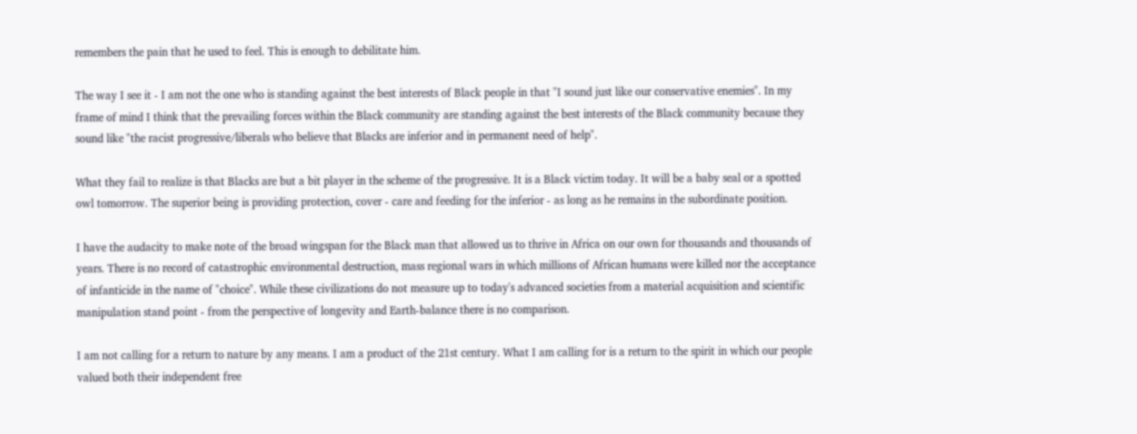remembers the pain that he used to feel. This is enough to debilitate him.

The way I see it - I am not the one who is standing against the best interests of Black people in that "I sound just like our conservative enemies". In my frame of mind I think that the prevailing forces within the Black community are standing against the best interests of the Black community because they sound like "the racist progressive/liberals who believe that Blacks are inferior and in permanent need of help".

What they fail to realize is that Blacks are but a bit player in the scheme of the progressive. It is a Black victim today. It will be a baby seal or a spotted owl tomorrow. The superior being is providing protection, cover - care and feeding for the inferior - as long as he remains in the subordinate position.

I have the audacity to make note of the broad wingspan for the Black man that allowed us to thrive in Africa on our own for thousands and thousands of years. There is no record of catastrophic environmental destruction, mass regional wars in which millions of African humans were killed nor the acceptance of infanticide in the name of "choice". While these civilizations do not measure up to today's advanced societies from a material acquisition and scientific manipulation stand point - from the perspective of longevity and Earth-balance there is no comparison.

I am not calling for a return to nature by any means. I am a product of the 21st century. What I am calling for is a return to the spirit in which our people valued both their independent free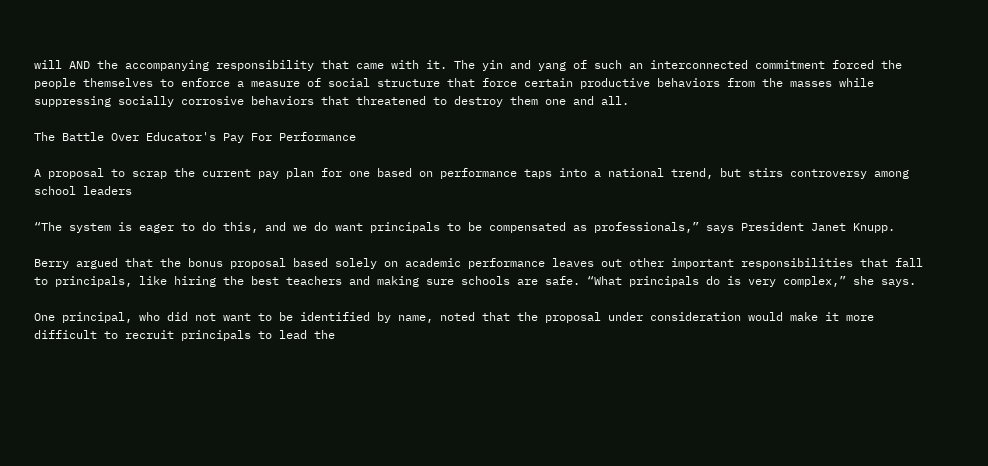will AND the accompanying responsibility that came with it. The yin and yang of such an interconnected commitment forced the people themselves to enforce a measure of social structure that force certain productive behaviors from the masses while suppressing socially corrosive behaviors that threatened to destroy them one and all.

The Battle Over Educator's Pay For Performance

A proposal to scrap the current pay plan for one based on performance taps into a national trend, but stirs controversy among school leaders

“The system is eager to do this, and we do want principals to be compensated as professionals,” says President Janet Knupp.

Berry argued that the bonus proposal based solely on academic performance leaves out other important responsibilities that fall to principals, like hiring the best teachers and making sure schools are safe. “What principals do is very complex,” she says.

One principal, who did not want to be identified by name, noted that the proposal under consideration would make it more difficult to recruit principals to lead the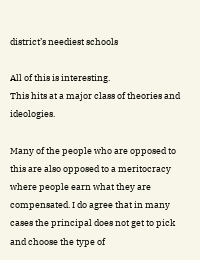district’s neediest schools

All of this is interesting.
This hits at a major class of theories and ideologies.

Many of the people who are opposed to this are also opposed to a meritocracy where people earn what they are compensated. I do agree that in many cases the principal does not get to pick and choose the type of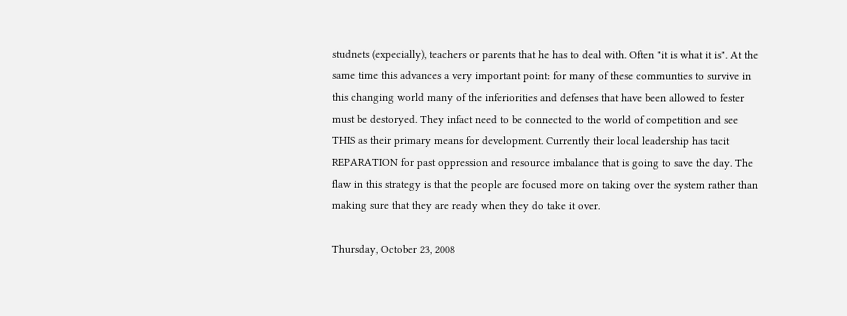studnets (expecially), teachers or parents that he has to deal with. Often "it is what it is". At the same time this advances a very important point: for many of these communties to survive in this changing world many of the inferiorities and defenses that have been allowed to fester must be destoryed. They infact need to be connected to the world of competition and see THIS as their primary means for development. Currently their local leadership has tacit REPARATION for past oppression and resource imbalance that is going to save the day. The flaw in this strategy is that the people are focused more on taking over the system rather than making sure that they are ready when they do take it over.

Thursday, October 23, 2008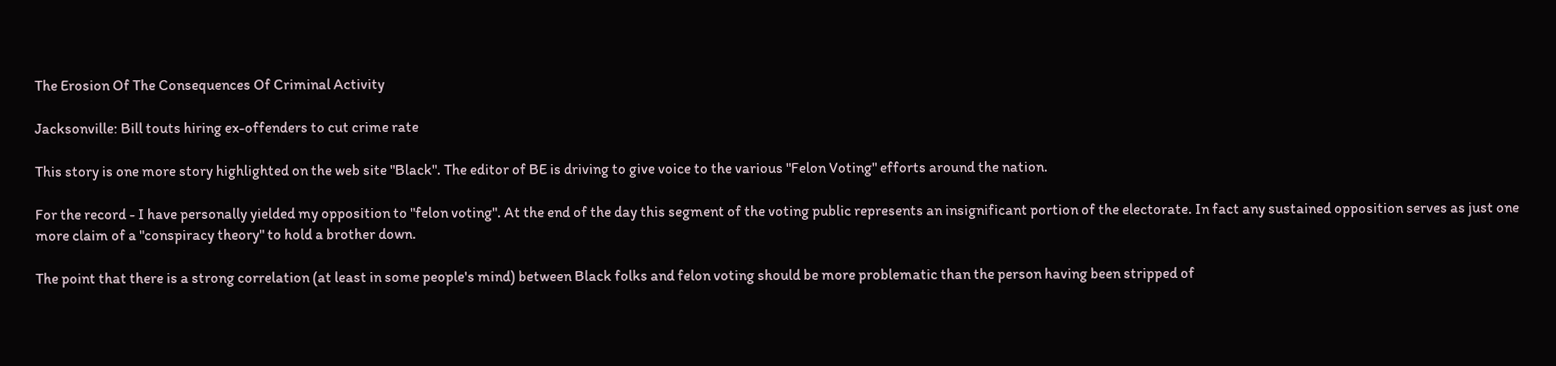The Erosion Of The Consequences Of Criminal Activity

Jacksonville: Bill touts hiring ex-offenders to cut crime rate

This story is one more story highlighted on the web site "Black". The editor of BE is driving to give voice to the various "Felon Voting" efforts around the nation.

For the record - I have personally yielded my opposition to "felon voting". At the end of the day this segment of the voting public represents an insignificant portion of the electorate. In fact any sustained opposition serves as just one more claim of a "conspiracy theory" to hold a brother down.

The point that there is a strong correlation (at least in some people's mind) between Black folks and felon voting should be more problematic than the person having been stripped of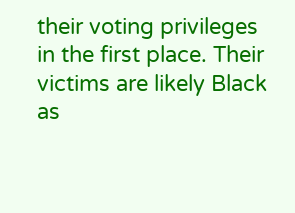their voting privileges in the first place. Their victims are likely Black as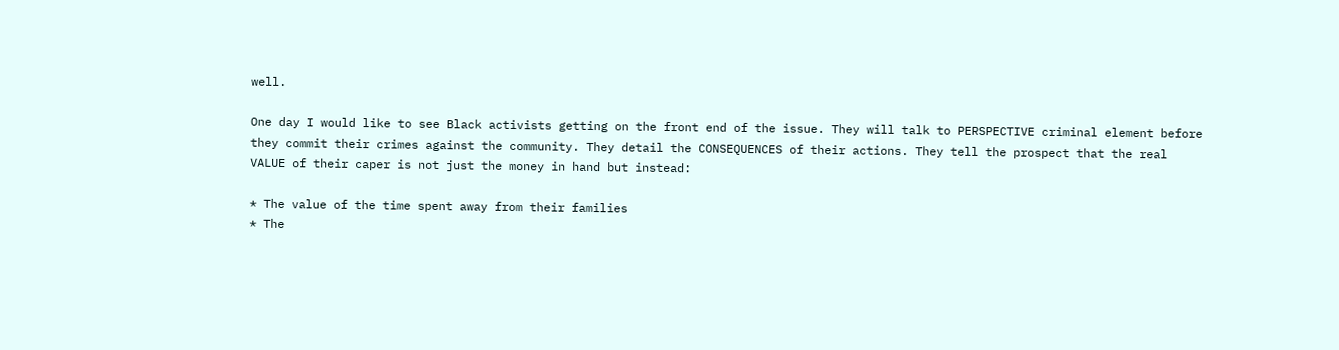well.

One day I would like to see Black activists getting on the front end of the issue. They will talk to PERSPECTIVE criminal element before they commit their crimes against the community. They detail the CONSEQUENCES of their actions. They tell the prospect that the real VALUE of their caper is not just the money in hand but instead:

* The value of the time spent away from their families
* The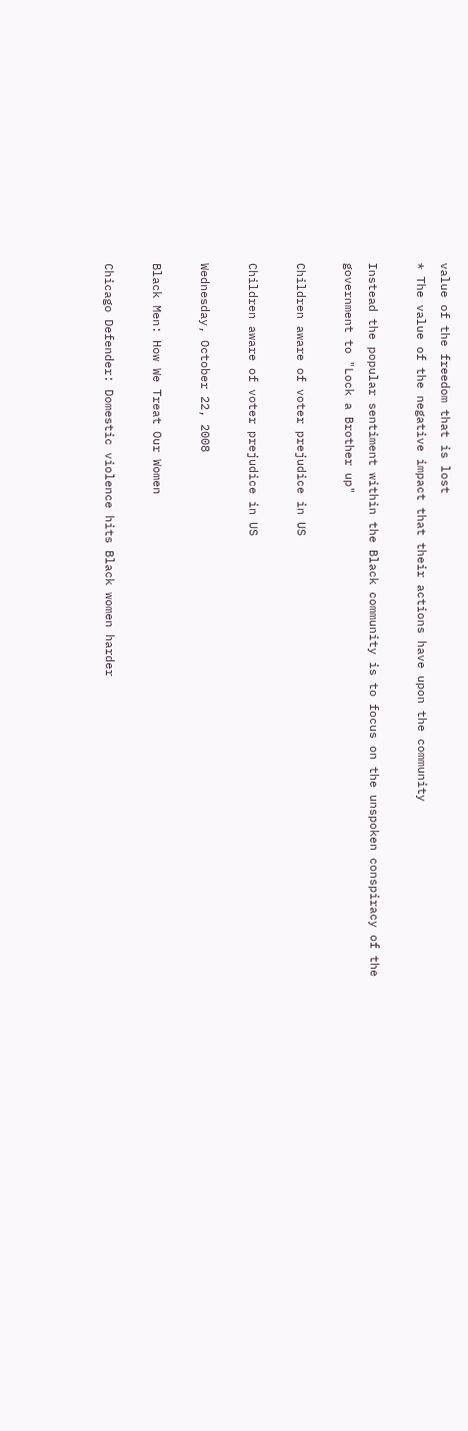value of the freedom that is lost
* The value of the negative impact that their actions have upon the community

Instead the popular sentiment within the Black community is to focus on the unspoken conspiracy of the government to "Lock a Brother up"

Children aware of voter prejudice in US

Children aware of voter prejudice in US

Wednesday, October 22, 2008

Black Men: How We Treat Our Women

Chicago Defender: Domestic violence hits Black women harder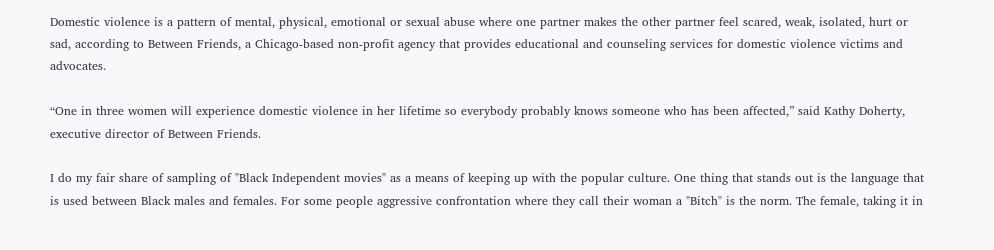Domestic violence is a pattern of mental, physical, emotional or sexual abuse where one partner makes the other partner feel scared, weak, isolated, hurt or sad, according to Between Friends, a Chicago-based non-profit agency that provides educational and counseling services for domestic violence victims and advocates.

“One in three women will experience domestic violence in her lifetime so everybody probably knows someone who has been affected,” said Kathy Doherty, executive director of Between Friends.

I do my fair share of sampling of "Black Independent movies" as a means of keeping up with the popular culture. One thing that stands out is the language that is used between Black males and females. For some people aggressive confrontation where they call their woman a "Bitch" is the norm. The female, taking it in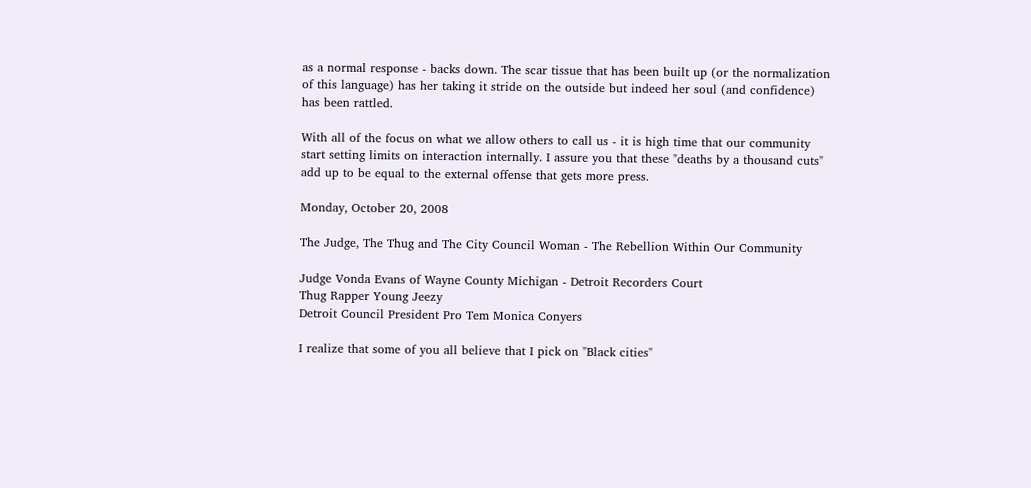as a normal response - backs down. The scar tissue that has been built up (or the normalization of this language) has her taking it stride on the outside but indeed her soul (and confidence) has been rattled.

With all of the focus on what we allow others to call us - it is high time that our community start setting limits on interaction internally. I assure you that these "deaths by a thousand cuts" add up to be equal to the external offense that gets more press.

Monday, October 20, 2008

The Judge, The Thug and The City Council Woman - The Rebellion Within Our Community

Judge Vonda Evans of Wayne County Michigan - Detroit Recorders Court
Thug Rapper Young Jeezy
Detroit Council President Pro Tem Monica Conyers

I realize that some of you all believe that I pick on "Black cities"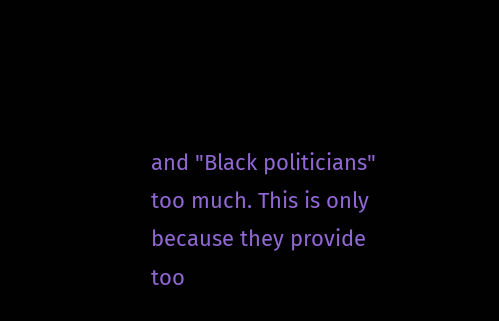and "Black politicians" too much. This is only because they provide too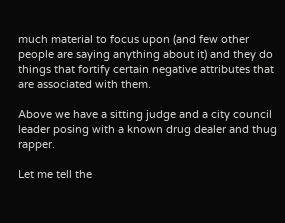much material to focus upon (and few other people are saying anything about it) and they do things that fortify certain negative attributes that are associated with them.

Above we have a sitting judge and a city council leader posing with a known drug dealer and thug rapper.

Let me tell the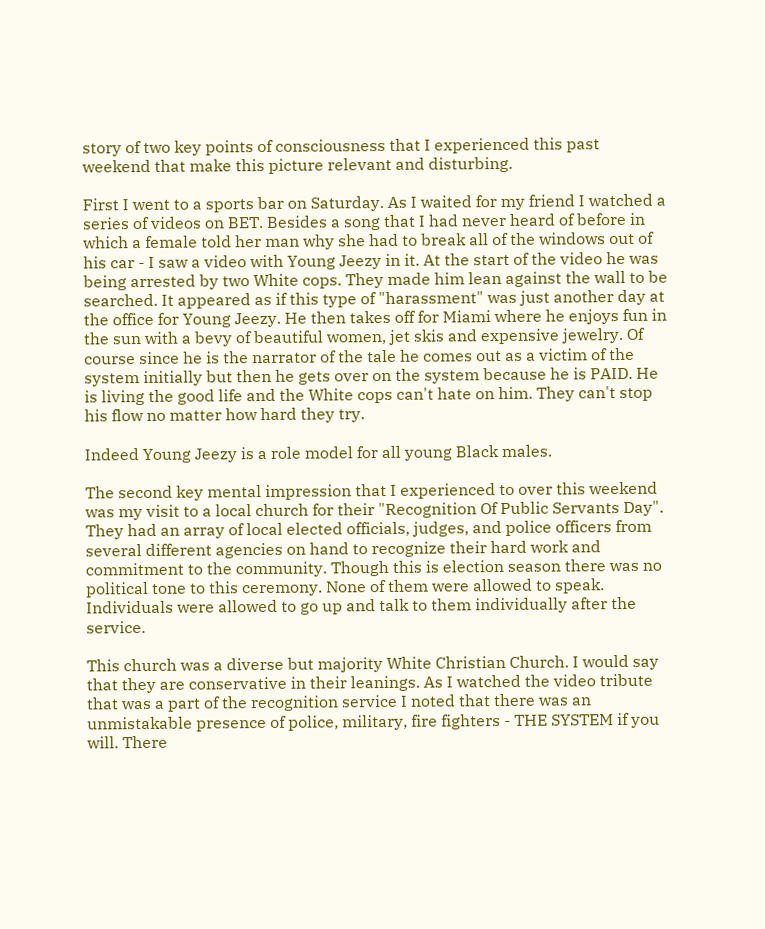story of two key points of consciousness that I experienced this past weekend that make this picture relevant and disturbing.

First I went to a sports bar on Saturday. As I waited for my friend I watched a series of videos on BET. Besides a song that I had never heard of before in which a female told her man why she had to break all of the windows out of his car - I saw a video with Young Jeezy in it. At the start of the video he was being arrested by two White cops. They made him lean against the wall to be searched. It appeared as if this type of "harassment" was just another day at the office for Young Jeezy. He then takes off for Miami where he enjoys fun in the sun with a bevy of beautiful women, jet skis and expensive jewelry. Of course since he is the narrator of the tale he comes out as a victim of the system initially but then he gets over on the system because he is PAID. He is living the good life and the White cops can't hate on him. They can't stop his flow no matter how hard they try.

Indeed Young Jeezy is a role model for all young Black males.

The second key mental impression that I experienced to over this weekend was my visit to a local church for their "Recognition Of Public Servants Day". They had an array of local elected officials, judges, and police officers from several different agencies on hand to recognize their hard work and commitment to the community. Though this is election season there was no political tone to this ceremony. None of them were allowed to speak. Individuals were allowed to go up and talk to them individually after the service.

This church was a diverse but majority White Christian Church. I would say that they are conservative in their leanings. As I watched the video tribute that was a part of the recognition service I noted that there was an unmistakable presence of police, military, fire fighters - THE SYSTEM if you will. There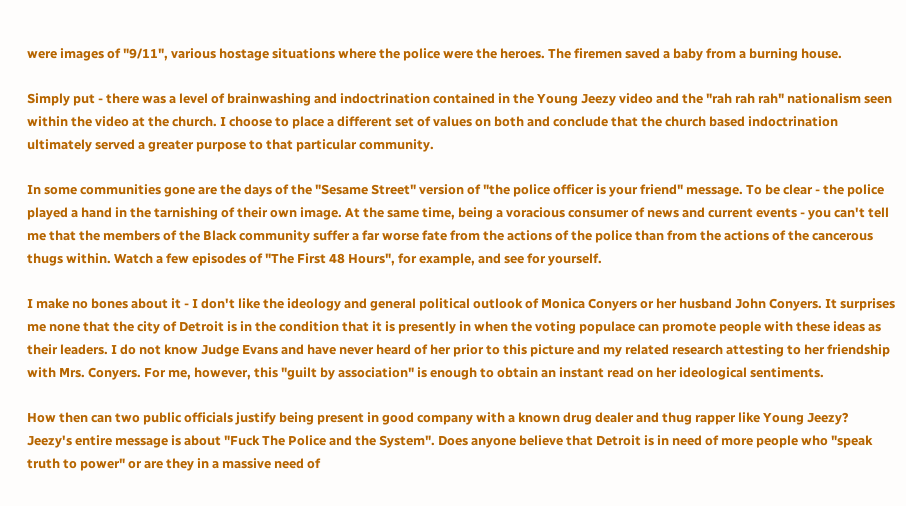were images of "9/11", various hostage situations where the police were the heroes. The firemen saved a baby from a burning house.

Simply put - there was a level of brainwashing and indoctrination contained in the Young Jeezy video and the "rah rah rah" nationalism seen within the video at the church. I choose to place a different set of values on both and conclude that the church based indoctrination ultimately served a greater purpose to that particular community.

In some communities gone are the days of the "Sesame Street" version of "the police officer is your friend" message. To be clear - the police played a hand in the tarnishing of their own image. At the same time, being a voracious consumer of news and current events - you can't tell me that the members of the Black community suffer a far worse fate from the actions of the police than from the actions of the cancerous thugs within. Watch a few episodes of "The First 48 Hours", for example, and see for yourself.

I make no bones about it - I don't like the ideology and general political outlook of Monica Conyers or her husband John Conyers. It surprises me none that the city of Detroit is in the condition that it is presently in when the voting populace can promote people with these ideas as their leaders. I do not know Judge Evans and have never heard of her prior to this picture and my related research attesting to her friendship with Mrs. Conyers. For me, however, this "guilt by association" is enough to obtain an instant read on her ideological sentiments.

How then can two public officials justify being present in good company with a known drug dealer and thug rapper like Young Jeezy? Jeezy's entire message is about "Fuck The Police and the System". Does anyone believe that Detroit is in need of more people who "speak truth to power" or are they in a massive need of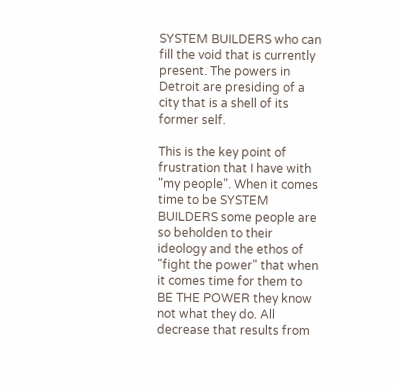SYSTEM BUILDERS who can fill the void that is currently present. The powers in Detroit are presiding of a city that is a shell of its former self.

This is the key point of frustration that I have with "my people". When it comes time to be SYSTEM BUILDERS some people are so beholden to their ideology and the ethos of "fight the power" that when it comes time for them to BE THE POWER they know not what they do. All decrease that results from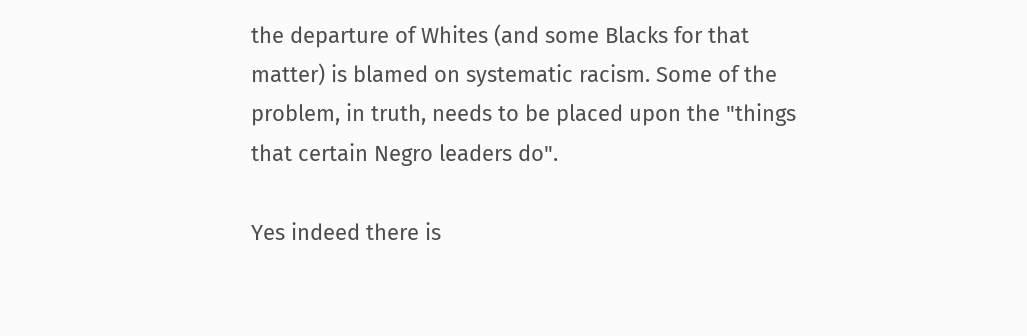the departure of Whites (and some Blacks for that matter) is blamed on systematic racism. Some of the problem, in truth, needs to be placed upon the "things that certain Negro leaders do".

Yes indeed there is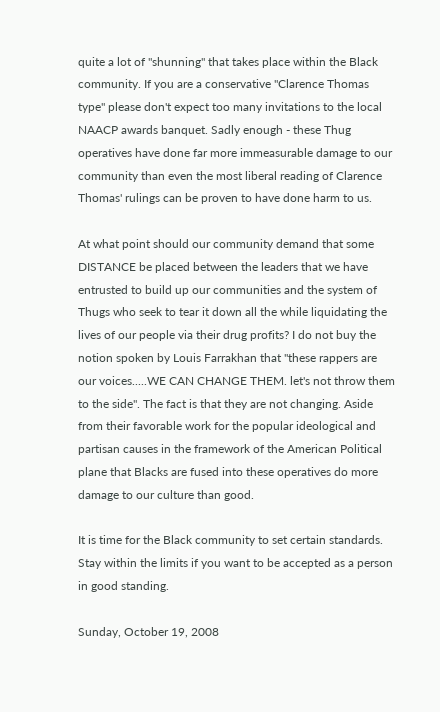quite a lot of "shunning" that takes place within the Black community. If you are a conservative "Clarence Thomas type" please don't expect too many invitations to the local NAACP awards banquet. Sadly enough - these Thug operatives have done far more immeasurable damage to our community than even the most liberal reading of Clarence Thomas' rulings can be proven to have done harm to us.

At what point should our community demand that some DISTANCE be placed between the leaders that we have entrusted to build up our communities and the system of Thugs who seek to tear it down all the while liquidating the lives of our people via their drug profits? I do not buy the notion spoken by Louis Farrakhan that "these rappers are our voices.....WE CAN CHANGE THEM. let's not throw them to the side". The fact is that they are not changing. Aside from their favorable work for the popular ideological and partisan causes in the framework of the American Political plane that Blacks are fused into these operatives do more damage to our culture than good.

It is time for the Black community to set certain standards. Stay within the limits if you want to be accepted as a person in good standing.

Sunday, October 19, 2008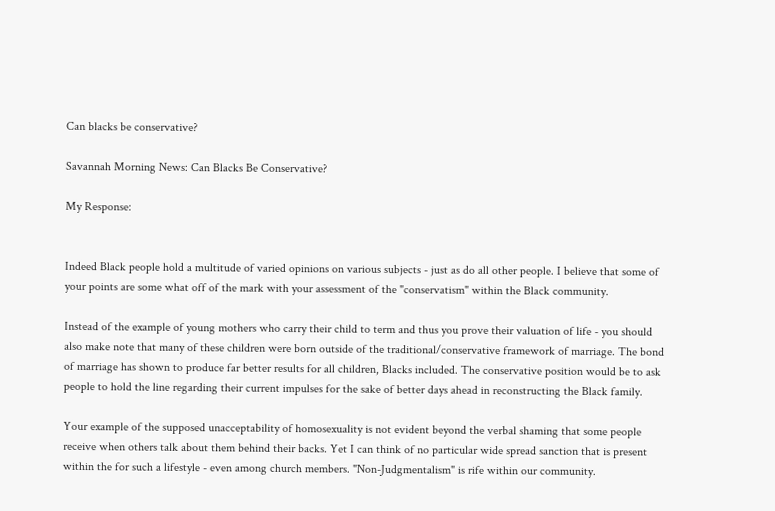Can blacks be conservative?

Savannah Morning News: Can Blacks Be Conservative?

My Response:


Indeed Black people hold a multitude of varied opinions on various subjects - just as do all other people. I believe that some of your points are some what off of the mark with your assessment of the "conservatism" within the Black community.

Instead of the example of young mothers who carry their child to term and thus you prove their valuation of life - you should also make note that many of these children were born outside of the traditional/conservative framework of marriage. The bond of marriage has shown to produce far better results for all children, Blacks included. The conservative position would be to ask people to hold the line regarding their current impulses for the sake of better days ahead in reconstructing the Black family.

Your example of the supposed unacceptability of homosexuality is not evident beyond the verbal shaming that some people receive when others talk about them behind their backs. Yet I can think of no particular wide spread sanction that is present within the for such a lifestyle - even among church members. "Non-Judgmentalism" is rife within our community.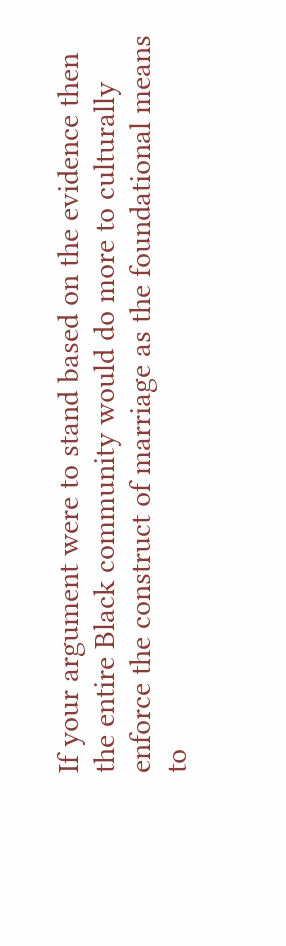If your argument were to stand based on the evidence then the entire Black community would do more to culturally enforce the construct of marriage as the foundational means to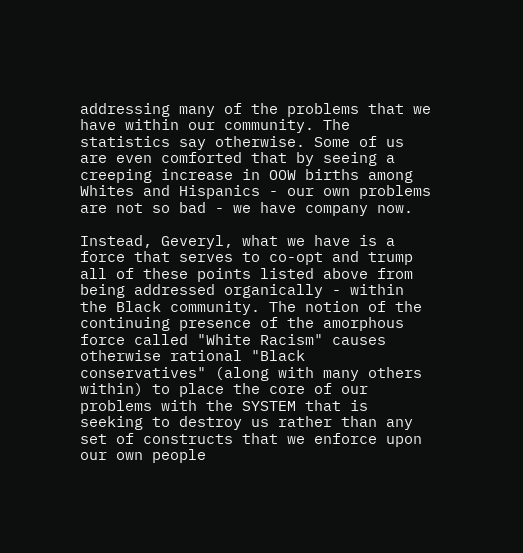addressing many of the problems that we have within our community. The statistics say otherwise. Some of us are even comforted that by seeing a creeping increase in OOW births among Whites and Hispanics - our own problems are not so bad - we have company now.

Instead, Geveryl, what we have is a force that serves to co-opt and trump all of these points listed above from being addressed organically - within the Black community. The notion of the continuing presence of the amorphous force called "White Racism" causes otherwise rational "Black conservatives" (along with many others within) to place the core of our problems with the SYSTEM that is seeking to destroy us rather than any set of constructs that we enforce upon our own people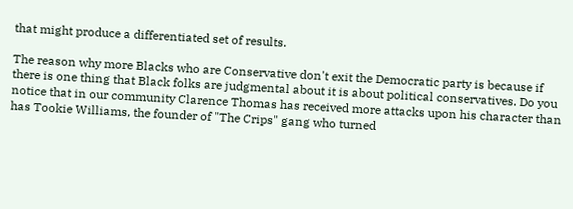that might produce a differentiated set of results.

The reason why more Blacks who are Conservative don't exit the Democratic party is because if there is one thing that Black folks are judgmental about it is about political conservatives. Do you notice that in our community Clarence Thomas has received more attacks upon his character than has Tookie Williams, the founder of "The Crips" gang who turned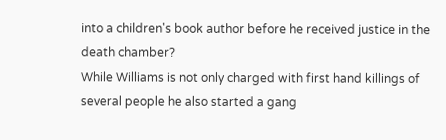into a children's book author before he received justice in the death chamber?
While Williams is not only charged with first hand killings of several people he also started a gang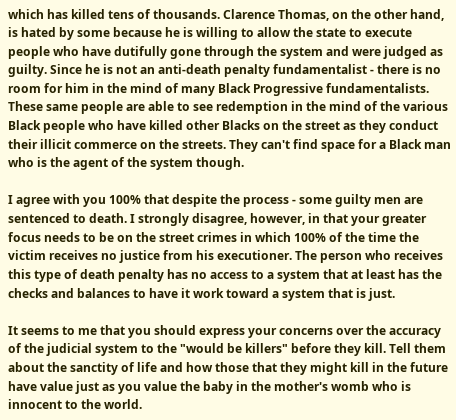which has killed tens of thousands. Clarence Thomas, on the other hand, is hated by some because he is willing to allow the state to execute people who have dutifully gone through the system and were judged as guilty. Since he is not an anti-death penalty fundamentalist - there is no room for him in the mind of many Black Progressive fundamentalists. These same people are able to see redemption in the mind of the various Black people who have killed other Blacks on the street as they conduct their illicit commerce on the streets. They can't find space for a Black man who is the agent of the system though.

I agree with you 100% that despite the process - some guilty men are sentenced to death. I strongly disagree, however, in that your greater focus needs to be on the street crimes in which 100% of the time the victim receives no justice from his executioner. The person who receives this type of death penalty has no access to a system that at least has the checks and balances to have it work toward a system that is just.

It seems to me that you should express your concerns over the accuracy of the judicial system to the "would be killers" before they kill. Tell them about the sanctity of life and how those that they might kill in the future have value just as you value the baby in the mother's womb who is innocent to the world.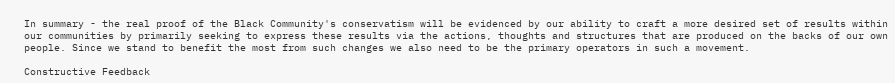In summary - the real proof of the Black Community's conservatism will be evidenced by our ability to craft a more desired set of results within our communities by primarily seeking to express these results via the actions, thoughts and structures that are produced on the backs of our own people. Since we stand to benefit the most from such changes we also need to be the primary operators in such a movement.

Constructive Feedback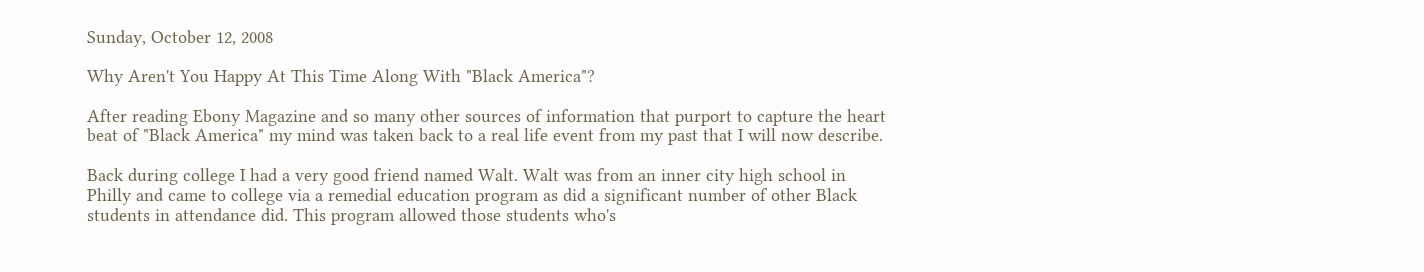Sunday, October 12, 2008

Why Aren't You Happy At This Time Along With "Black America"?

After reading Ebony Magazine and so many other sources of information that purport to capture the heart beat of "Black America" my mind was taken back to a real life event from my past that I will now describe.

Back during college I had a very good friend named Walt. Walt was from an inner city high school in Philly and came to college via a remedial education program as did a significant number of other Black students in attendance did. This program allowed those students who's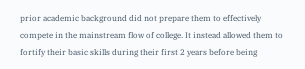prior academic background did not prepare them to effectively compete in the mainstream flow of college. It instead allowed them to fortify their basic skills during their first 2 years before being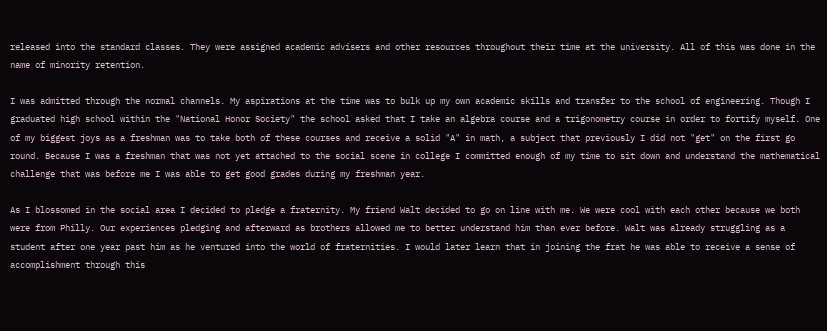released into the standard classes. They were assigned academic advisers and other resources throughout their time at the university. All of this was done in the name of minority retention.

I was admitted through the normal channels. My aspirations at the time was to bulk up my own academic skills and transfer to the school of engineering. Though I graduated high school within the "National Honor Society" the school asked that I take an algebra course and a trigonometry course in order to fortify myself. One of my biggest joys as a freshman was to take both of these courses and receive a solid "A" in math, a subject that previously I did not "get" on the first go round. Because I was a freshman that was not yet attached to the social scene in college I committed enough of my time to sit down and understand the mathematical challenge that was before me I was able to get good grades during my freshman year.

As I blossomed in the social area I decided to pledge a fraternity. My friend Walt decided to go on line with me. We were cool with each other because we both were from Philly. Our experiences pledging and afterward as brothers allowed me to better understand him than ever before. Walt was already struggling as a student after one year past him as he ventured into the world of fraternities. I would later learn that in joining the frat he was able to receive a sense of accomplishment through this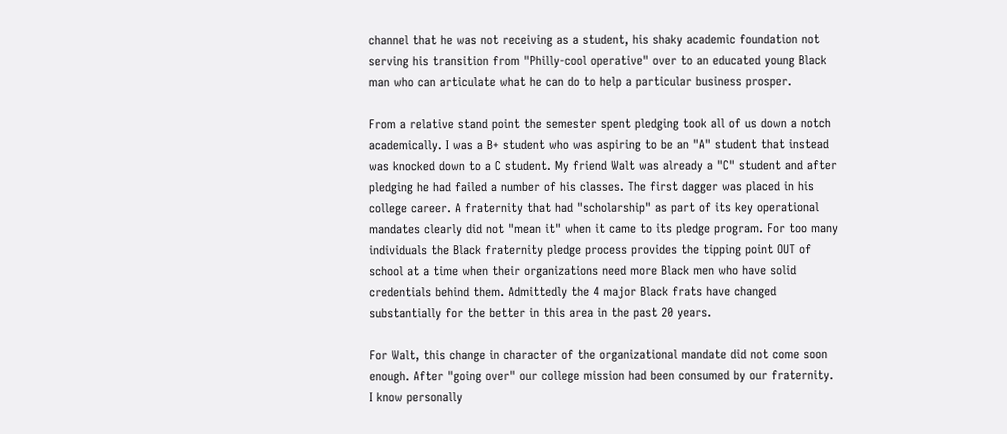channel that he was not receiving as a student, his shaky academic foundation not serving his transition from "Philly-cool operative" over to an educated young Black man who can articulate what he can do to help a particular business prosper.

From a relative stand point the semester spent pledging took all of us down a notch academically. I was a B+ student who was aspiring to be an "A" student that instead was knocked down to a C student. My friend Walt was already a "C" student and after pledging he had failed a number of his classes. The first dagger was placed in his college career. A fraternity that had "scholarship" as part of its key operational mandates clearly did not "mean it" when it came to its pledge program. For too many individuals the Black fraternity pledge process provides the tipping point OUT of school at a time when their organizations need more Black men who have solid credentials behind them. Admittedly the 4 major Black frats have changed substantially for the better in this area in the past 20 years.

For Walt, this change in character of the organizational mandate did not come soon enough. After "going over" our college mission had been consumed by our fraternity. I know personally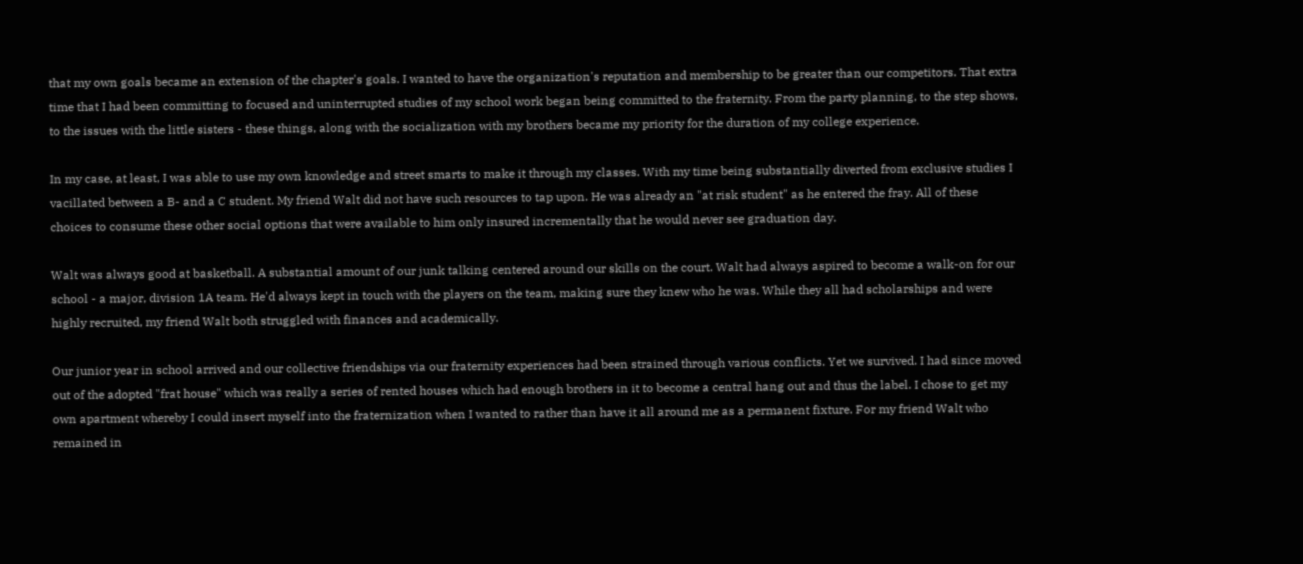that my own goals became an extension of the chapter's goals. I wanted to have the organization's reputation and membership to be greater than our competitors. That extra time that I had been committing to focused and uninterrupted studies of my school work began being committed to the fraternity. From the party planning, to the step shows, to the issues with the little sisters - these things, along with the socialization with my brothers became my priority for the duration of my college experience.

In my case, at least, I was able to use my own knowledge and street smarts to make it through my classes. With my time being substantially diverted from exclusive studies I vacillated between a B- and a C student. My friend Walt did not have such resources to tap upon. He was already an "at risk student" as he entered the fray. All of these choices to consume these other social options that were available to him only insured incrementally that he would never see graduation day.

Walt was always good at basketball. A substantial amount of our junk talking centered around our skills on the court. Walt had always aspired to become a walk-on for our school - a major, division 1A team. He'd always kept in touch with the players on the team, making sure they knew who he was. While they all had scholarships and were highly recruited, my friend Walt both struggled with finances and academically.

Our junior year in school arrived and our collective friendships via our fraternity experiences had been strained through various conflicts. Yet we survived. I had since moved out of the adopted "frat house" which was really a series of rented houses which had enough brothers in it to become a central hang out and thus the label. I chose to get my own apartment whereby I could insert myself into the fraternization when I wanted to rather than have it all around me as a permanent fixture. For my friend Walt who remained in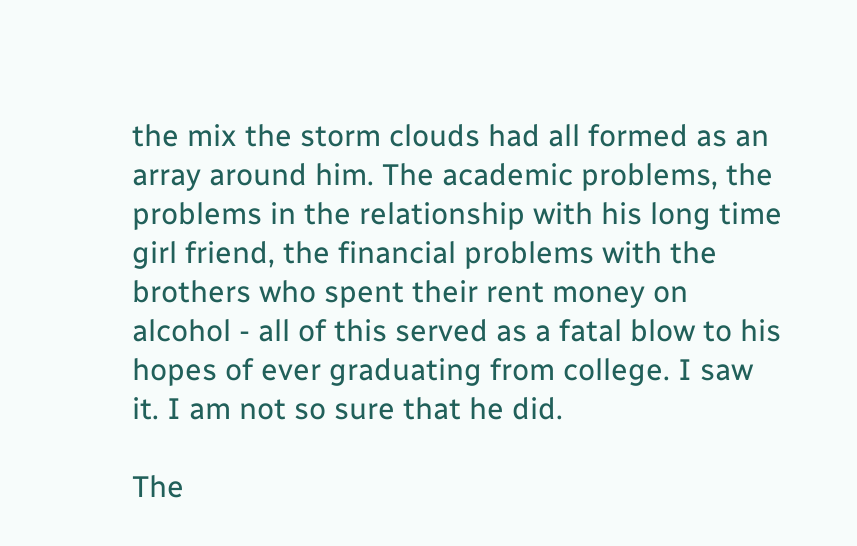the mix the storm clouds had all formed as an array around him. The academic problems, the problems in the relationship with his long time girl friend, the financial problems with the brothers who spent their rent money on alcohol - all of this served as a fatal blow to his hopes of ever graduating from college. I saw it. I am not so sure that he did.

The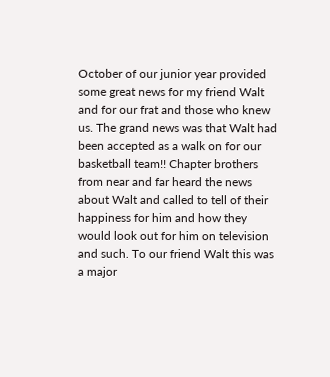October of our junior year provided some great news for my friend Walt and for our frat and those who knew us. The grand news was that Walt had been accepted as a walk on for our basketball team!! Chapter brothers from near and far heard the news about Walt and called to tell of their happiness for him and how they would look out for him on television and such. To our friend Walt this was a major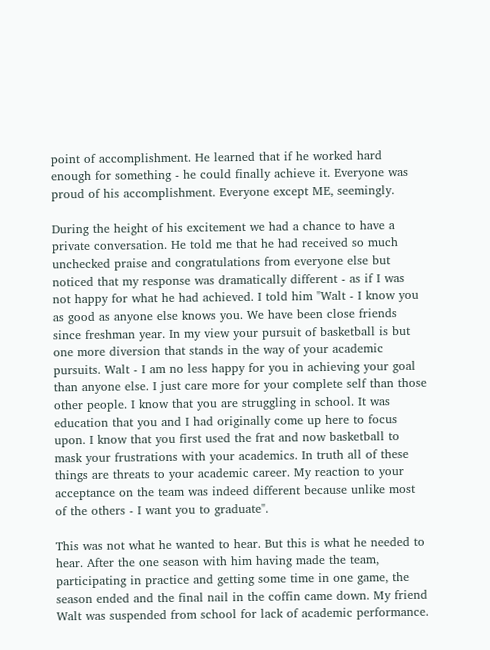point of accomplishment. He learned that if he worked hard enough for something - he could finally achieve it. Everyone was proud of his accomplishment. Everyone except ME, seemingly.

During the height of his excitement we had a chance to have a private conversation. He told me that he had received so much unchecked praise and congratulations from everyone else but noticed that my response was dramatically different - as if I was not happy for what he had achieved. I told him "Walt - I know you as good as anyone else knows you. We have been close friends since freshman year. In my view your pursuit of basketball is but one more diversion that stands in the way of your academic pursuits. Walt - I am no less happy for you in achieving your goal than anyone else. I just care more for your complete self than those other people. I know that you are struggling in school. It was education that you and I had originally come up here to focus upon. I know that you first used the frat and now basketball to mask your frustrations with your academics. In truth all of these things are threats to your academic career. My reaction to your acceptance on the team was indeed different because unlike most of the others - I want you to graduate".

This was not what he wanted to hear. But this is what he needed to hear. After the one season with him having made the team, participating in practice and getting some time in one game, the season ended and the final nail in the coffin came down. My friend Walt was suspended from school for lack of academic performance.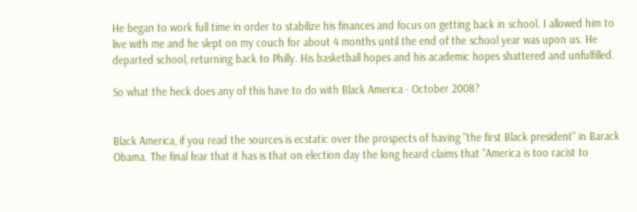He began to work full time in order to stabilize his finances and focus on getting back in school. I allowed him to live with me and he slept on my couch for about 4 months until the end of the school year was upon us. He departed school, returning back to Philly. His basketball hopes and his academic hopes shattered and unfulfilled.

So what the heck does any of this have to do with Black America - October 2008?


Black America, if you read the sources is ecstatic over the prospects of having "the first Black president" in Barack Obama. The final fear that it has is that on election day the long heard claims that "America is too racist to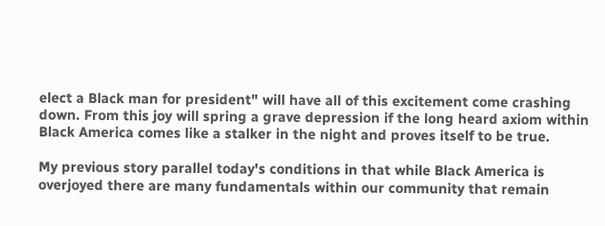elect a Black man for president" will have all of this excitement come crashing down. From this joy will spring a grave depression if the long heard axiom within Black America comes like a stalker in the night and proves itself to be true.

My previous story parallel today's conditions in that while Black America is overjoyed there are many fundamentals within our community that remain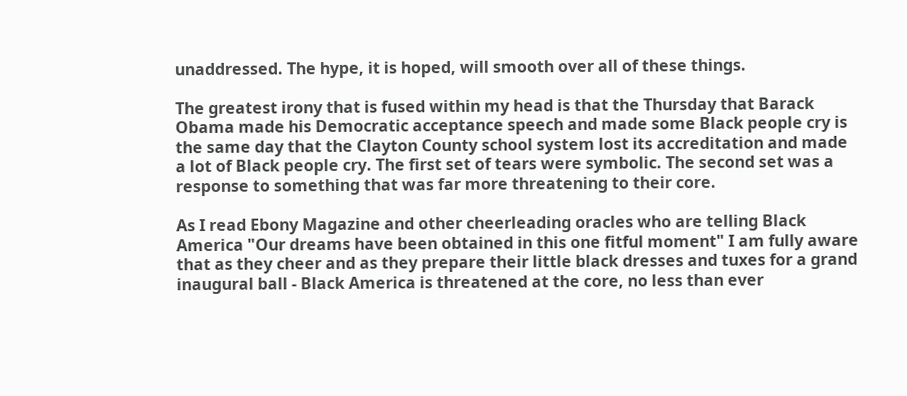unaddressed. The hype, it is hoped, will smooth over all of these things.

The greatest irony that is fused within my head is that the Thursday that Barack Obama made his Democratic acceptance speech and made some Black people cry is the same day that the Clayton County school system lost its accreditation and made a lot of Black people cry. The first set of tears were symbolic. The second set was a response to something that was far more threatening to their core.

As I read Ebony Magazine and other cheerleading oracles who are telling Black America "Our dreams have been obtained in this one fitful moment" I am fully aware that as they cheer and as they prepare their little black dresses and tuxes for a grand inaugural ball - Black America is threatened at the core, no less than ever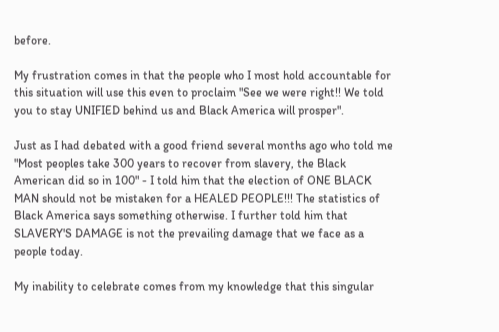before.

My frustration comes in that the people who I most hold accountable for this situation will use this even to proclaim "See we were right!! We told you to stay UNIFIED behind us and Black America will prosper".

Just as I had debated with a good friend several months ago who told me "Most peoples take 300 years to recover from slavery, the Black American did so in 100" - I told him that the election of ONE BLACK MAN should not be mistaken for a HEALED PEOPLE!!! The statistics of Black America says something otherwise. I further told him that SLAVERY'S DAMAGE is not the prevailing damage that we face as a people today.

My inability to celebrate comes from my knowledge that this singular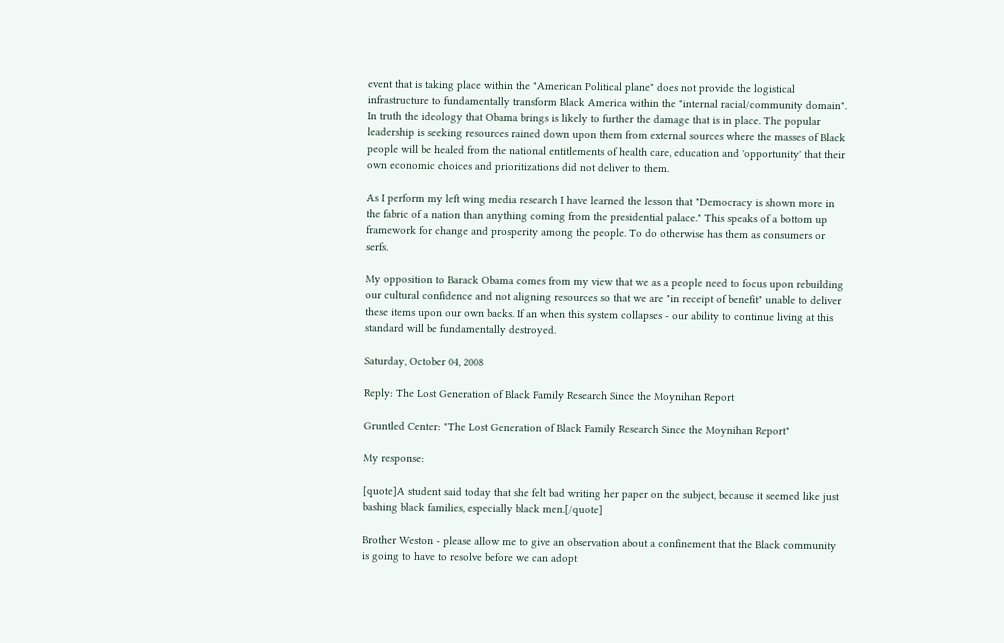event that is taking place within the "American Political plane" does not provide the logistical infrastructure to fundamentally transform Black America within the "internal racial/community domain". In truth the ideology that Obama brings is likely to further the damage that is in place. The popular leadership is seeking resources rained down upon them from external sources where the masses of Black people will be healed from the national entitlements of health care, education and 'opportunity' that their own economic choices and prioritizations did not deliver to them.

As I perform my left wing media research I have learned the lesson that "Democracy is shown more in the fabric of a nation than anything coming from the presidential palace." This speaks of a bottom up framework for change and prosperity among the people. To do otherwise has them as consumers or serfs.

My opposition to Barack Obama comes from my view that we as a people need to focus upon rebuilding our cultural confidence and not aligning resources so that we are "in receipt of benefit" unable to deliver these items upon our own backs. If an when this system collapses - our ability to continue living at this standard will be fundamentally destroyed.

Saturday, October 04, 2008

Reply: The Lost Generation of Black Family Research Since the Moynihan Report

Gruntled Center: "The Lost Generation of Black Family Research Since the Moynihan Report"

My response:

[quote]A student said today that she felt bad writing her paper on the subject, because it seemed like just bashing black families, especially black men.[/quote]

Brother Weston - please allow me to give an observation about a confinement that the Black community is going to have to resolve before we can adopt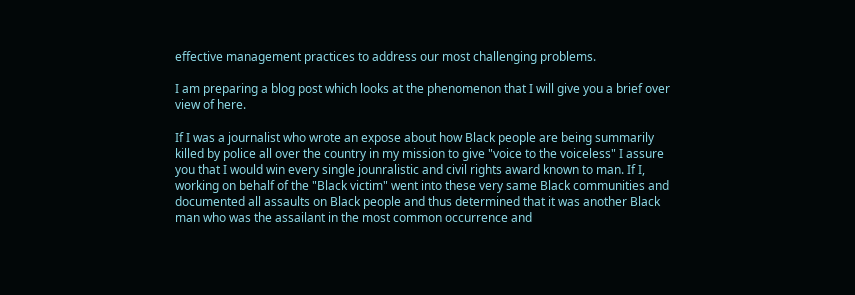effective management practices to address our most challenging problems.

I am preparing a blog post which looks at the phenomenon that I will give you a brief over view of here.

If I was a journalist who wrote an expose about how Black people are being summarily killed by police all over the country in my mission to give "voice to the voiceless" I assure you that I would win every single jounralistic and civil rights award known to man. If I, working on behalf of the "Black victim" went into these very same Black communities and documented all assaults on Black people and thus determined that it was another Black man who was the assailant in the most common occurrence and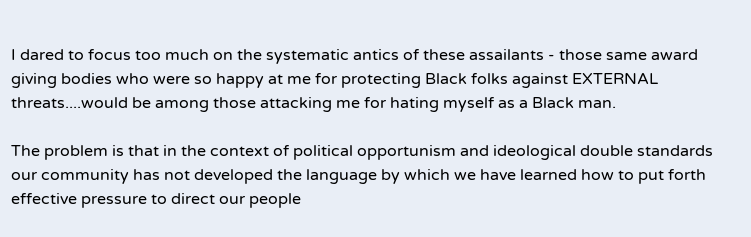I dared to focus too much on the systematic antics of these assailants - those same award giving bodies who were so happy at me for protecting Black folks against EXTERNAL threats....would be among those attacking me for hating myself as a Black man.

The problem is that in the context of political opportunism and ideological double standards our community has not developed the language by which we have learned how to put forth effective pressure to direct our people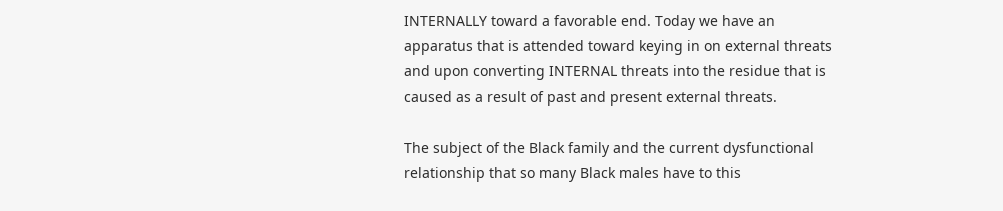INTERNALLY toward a favorable end. Today we have an apparatus that is attended toward keying in on external threats and upon converting INTERNAL threats into the residue that is caused as a result of past and present external threats.

The subject of the Black family and the current dysfunctional relationship that so many Black males have to this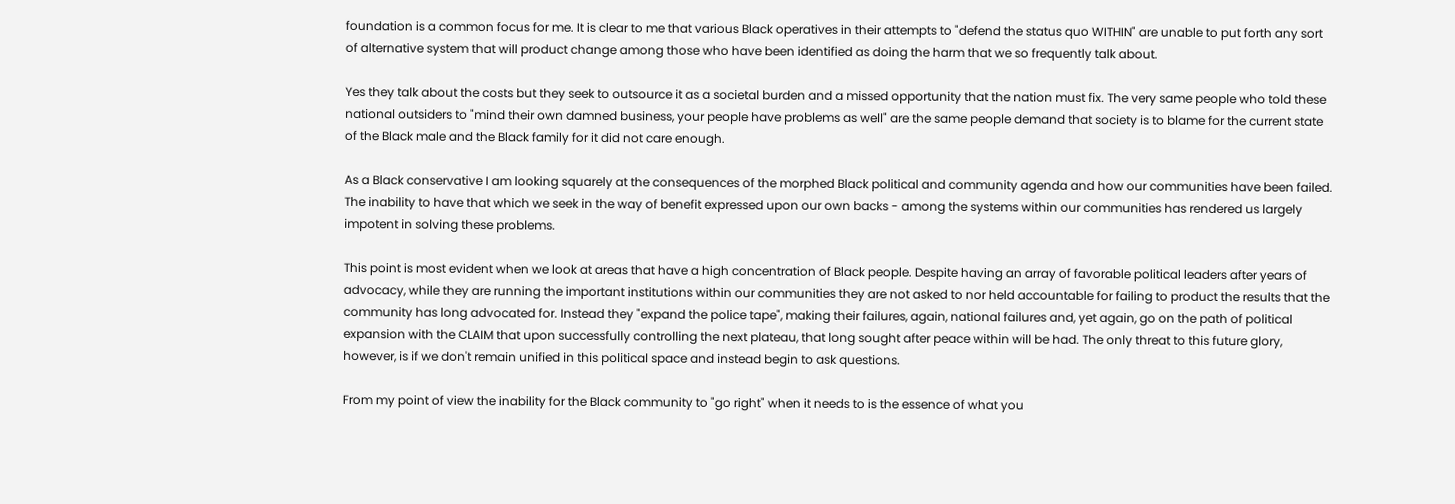foundation is a common focus for me. It is clear to me that various Black operatives in their attempts to "defend the status quo WITHIN" are unable to put forth any sort of alternative system that will product change among those who have been identified as doing the harm that we so frequently talk about.

Yes they talk about the costs but they seek to outsource it as a societal burden and a missed opportunity that the nation must fix. The very same people who told these national outsiders to "mind their own damned business, your people have problems as well" are the same people demand that society is to blame for the current state of the Black male and the Black family for it did not care enough.

As a Black conservative I am looking squarely at the consequences of the morphed Black political and community agenda and how our communities have been failed. The inability to have that which we seek in the way of benefit expressed upon our own backs - among the systems within our communities has rendered us largely impotent in solving these problems.

This point is most evident when we look at areas that have a high concentration of Black people. Despite having an array of favorable political leaders after years of advocacy, while they are running the important institutions within our communities they are not asked to nor held accountable for failing to product the results that the community has long advocated for. Instead they "expand the police tape", making their failures, again, national failures and, yet again, go on the path of political expansion with the CLAIM that upon successfully controlling the next plateau, that long sought after peace within will be had. The only threat to this future glory, however, is if we don't remain unified in this political space and instead begin to ask questions.

From my point of view the inability for the Black community to "go right" when it needs to is the essence of what you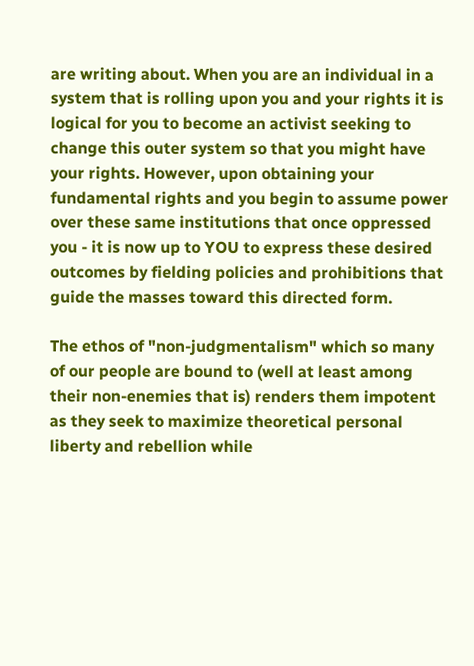are writing about. When you are an individual in a system that is rolling upon you and your rights it is logical for you to become an activist seeking to change this outer system so that you might have your rights. However, upon obtaining your fundamental rights and you begin to assume power over these same institutions that once oppressed you - it is now up to YOU to express these desired outcomes by fielding policies and prohibitions that guide the masses toward this directed form.

The ethos of "non-judgmentalism" which so many of our people are bound to (well at least among their non-enemies that is) renders them impotent as they seek to maximize theoretical personal liberty and rebellion while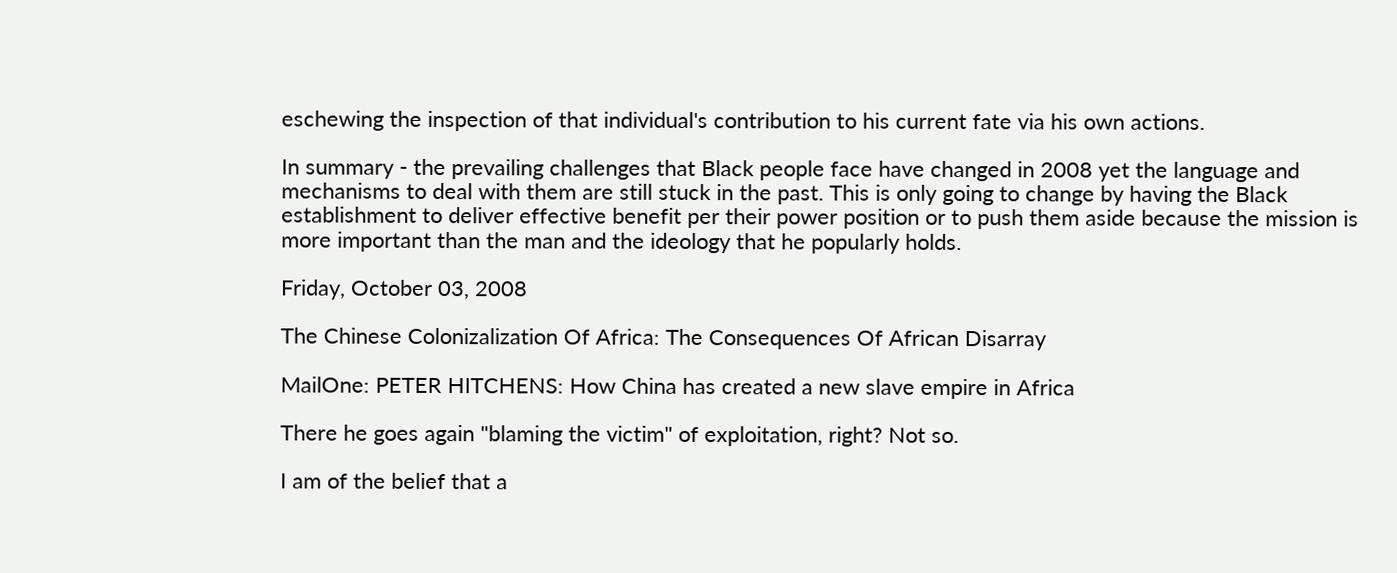eschewing the inspection of that individual's contribution to his current fate via his own actions.

In summary - the prevailing challenges that Black people face have changed in 2008 yet the language and mechanisms to deal with them are still stuck in the past. This is only going to change by having the Black establishment to deliver effective benefit per their power position or to push them aside because the mission is more important than the man and the ideology that he popularly holds.

Friday, October 03, 2008

The Chinese Colonizalization Of Africa: The Consequences Of African Disarray

MailOne: PETER HITCHENS: How China has created a new slave empire in Africa

There he goes again "blaming the victim" of exploitation, right? Not so.

I am of the belief that a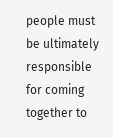people must be ultimately responsible for coming together to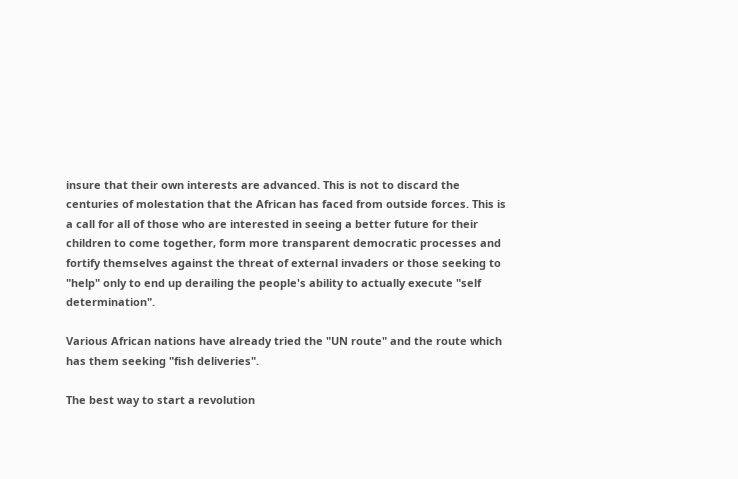insure that their own interests are advanced. This is not to discard the centuries of molestation that the African has faced from outside forces. This is a call for all of those who are interested in seeing a better future for their children to come together, form more transparent democratic processes and fortify themselves against the threat of external invaders or those seeking to "help" only to end up derailing the people's ability to actually execute "self determination".

Various African nations have already tried the "UN route" and the route which has them seeking "fish deliveries".

The best way to start a revolution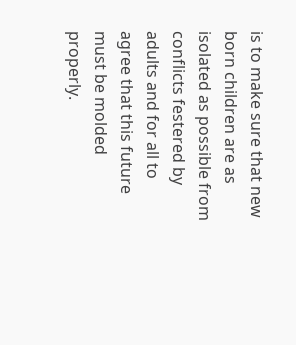is to make sure that new born children are as isolated as possible from conflicts festered by adults and for all to agree that this future must be molded properly.